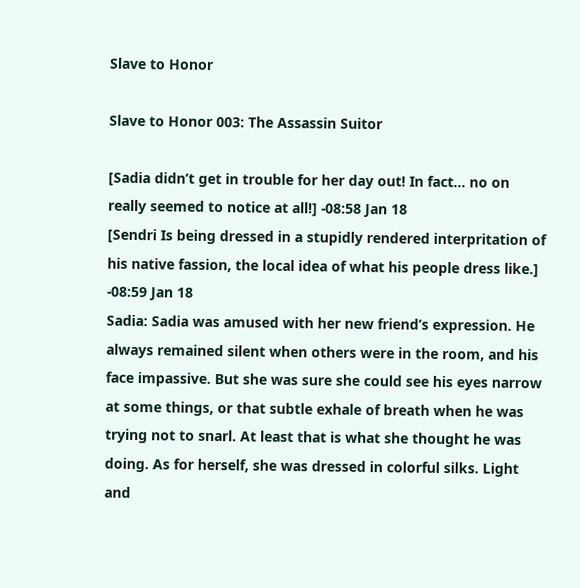Slave to Honor

Slave to Honor 003: The Assassin Suitor

[Sadia didn’t get in trouble for her day out! In fact… no on really seemed to notice at all!] -08:58 Jan 18
[Sendri Is being dressed in a stupidly rendered interpritation of his native fassion, the local idea of what his people dress like.] -08:59 Jan 18
Sadia: Sadia was amused with her new friend’s expression. He always remained silent when others were in the room, and his face impassive. But she was sure she could see his eyes narrow at some things, or that subtle exhale of breath when he was trying not to snarl. At least that is what she thought he was doing. As for herself, she was dressed in colorful silks. Light and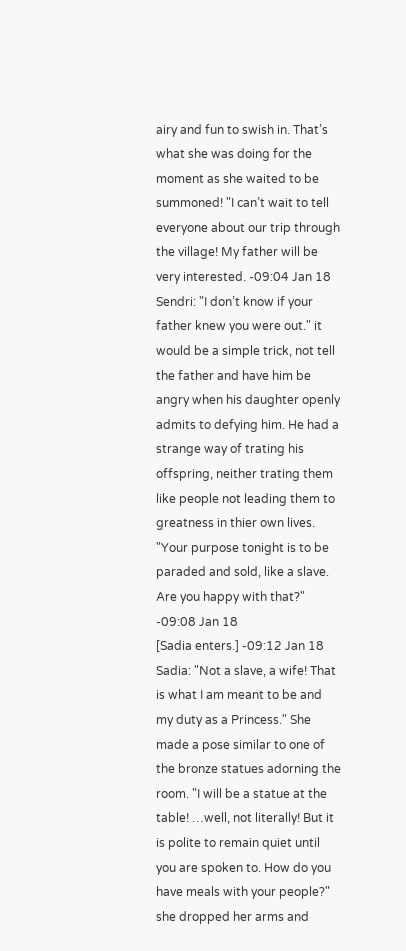airy and fun to swish in. That’s what she was doing for the moment as she waited to be summoned! "I can’t wait to tell everyone about our trip through the village! My father will be very interested. -09:04 Jan 18
Sendri: "I don’t know if your father knew you were out." it would be a simple trick, not tell the father and have him be angry when his daughter openly admits to defying him. He had a strange way of trating his offspring, neither trating them like people not leading them to greatness in thier own lives. "Your purpose tonight is to be paraded and sold, like a slave. Are you happy with that?" -09:08 Jan 18
[Sadia enters.] -09:12 Jan 18
Sadia: "Not a slave, a wife! That is what I am meant to be and my duty as a Princess." She made a pose similar to one of the bronze statues adorning the room. "I will be a statue at the table! …well, not literally! But it is polite to remain quiet until you are spoken to. How do you have meals with your people?" she dropped her arms and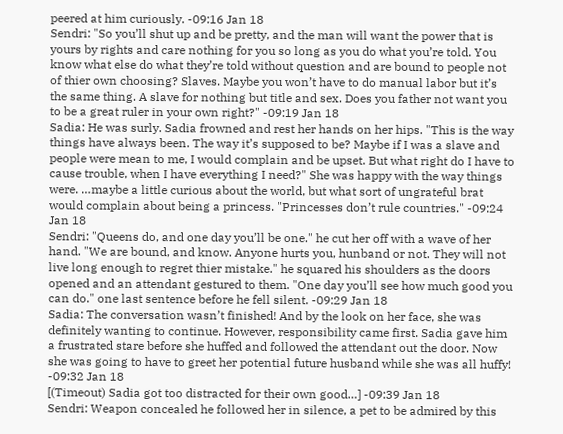peered at him curiously. -09:16 Jan 18
Sendri: "So you’ll shut up and be pretty, and the man will want the power that is yours by rights and care nothing for you so long as you do what you’re told. You know what else do what they’re told without question and are bound to people not of thier own choosing? Slaves. Maybe you won’t have to do manual labor but it’s the same thing. A slave for nothing but title and sex. Does you father not want you to be a great ruler in your own right?" -09:19 Jan 18
Sadia: He was surly. Sadia frowned and rest her hands on her hips. "This is the way things have always been. The way it’s supposed to be? Maybe if I was a slave and people were mean to me, I would complain and be upset. But what right do I have to cause trouble, when I have everything I need?" She was happy with the way things were. …maybe a little curious about the world, but what sort of ungrateful brat would complain about being a princess. "Princesses don’t rule countries." -09:24 Jan 18
Sendri: "Queens do, and one day you’ll be one." he cut her off with a wave of her hand. "We are bound, and know. Anyone hurts you, hunband or not. They will not live long enough to regret thier mistake." he squared his shoulders as the doors opened and an attendant gestured to them. "One day you’ll see how much good you can do." one last sentence before he fell silent. -09:29 Jan 18
Sadia: The conversation wasn’t finished! And by the look on her face, she was definitely wanting to continue. However, responsibility came first. Sadia gave him a frustrated stare before she huffed and followed the attendant out the door. Now she was going to have to greet her potential future husband while she was all huffy! -09:32 Jan 18
[(Timeout) Sadia got too distracted for their own good…] -09:39 Jan 18
Sendri: Weapon concealed he followed her in silence, a pet to be admired by this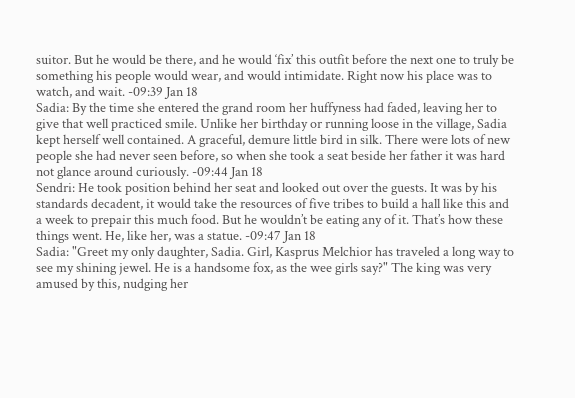suitor. But he would be there, and he would ‘fix’ this outfit before the next one to truly be something his people would wear, and would intimidate. Right now his place was to watch, and wait. -09:39 Jan 18
Sadia: By the time she entered the grand room her huffyness had faded, leaving her to give that well practiced smile. Unlike her birthday or running loose in the village, Sadia kept herself well contained. A graceful, demure little bird in silk. There were lots of new people she had never seen before, so when she took a seat beside her father it was hard not glance around curiously. -09:44 Jan 18
Sendri: He took position behind her seat and looked out over the guests. It was by his standards decadent, it would take the resources of five tribes to build a hall like this and a week to prepair this much food. But he wouldn’t be eating any of it. That’s how these things went. He, like her, was a statue. -09:47 Jan 18
Sadia: "Greet my only daughter, Sadia. Girl, Kasprus Melchior has traveled a long way to see my shining jewel. He is a handsome fox, as the wee girls say?" The king was very amused by this, nudging her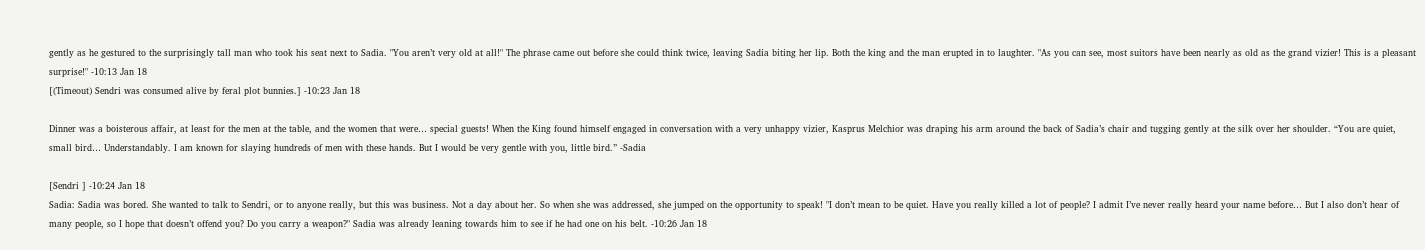gently as he gestured to the surprisingly tall man who took his seat next to Sadia. "You aren’t very old at all!" The phrase came out before she could think twice, leaving Sadia biting her lip. Both the king and the man erupted in to laughter. "As you can see, most suitors have been nearly as old as the grand vizier! This is a pleasant surprise!" -10:13 Jan 18
[(Timeout) Sendri was consumed alive by feral plot bunnies.] -10:23 Jan 18

Dinner was a boisterous affair, at least for the men at the table, and the women that were… special guests! When the King found himself engaged in conversation with a very unhappy vizier, Kasprus Melchior was draping his arm around the back of Sadia’s chair and tugging gently at the silk over her shoulder. “You are quiet, small bird… Understandably. I am known for slaying hundreds of men with these hands. But I would be very gentle with you, little bird.” -Sadia

[Sendri ] -10:24 Jan 18
Sadia: Sadia was bored. She wanted to talk to Sendri, or to anyone really, but this was business. Not a day about her. So when she was addressed, she jumped on the opportunity to speak! "I don’t mean to be quiet. Have you really killed a lot of people? I admit I’ve never really heard your name before… But I also don’t hear of many people, so I hope that doesn’t offend you? Do you carry a weapon?" Sadia was already leaning towards him to see if he had one on his belt. -10:26 Jan 18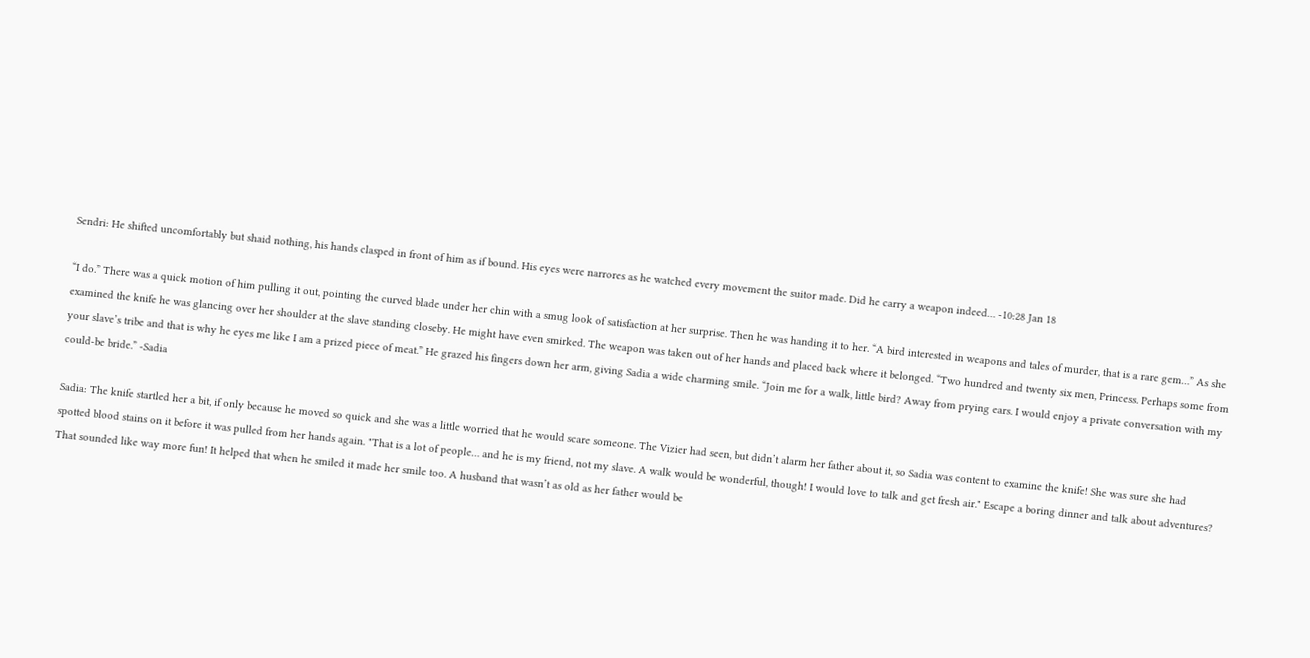Sendri: He shifted uncomfortably but shaid nothing, his hands clasped in front of him as if bound. His eyes were narrores as he watched every movement the suitor made. Did he carry a weapon indeed… -10:28 Jan 18

“I do.” There was a quick motion of him pulling it out, pointing the curved blade under her chin with a smug look of satisfaction at her surprise. Then he was handing it to her. “A bird interested in weapons and tales of murder, that is a rare gem…” As she examined the knife he was glancing over her shoulder at the slave standing closeby. He might have even smirked. The weapon was taken out of her hands and placed back where it belonged. “Two hundred and twenty six men, Princess. Perhaps some from your slave’s tribe and that is why he eyes me like I am a prized piece of meat.” He grazed his fingers down her arm, giving Sadia a wide charming smile. “Join me for a walk, little bird? Away from prying ears. I would enjoy a private conversation with my could-be bride.” -Sadia

Sadia: The knife startled her a bit, if only because he moved so quick and she was a little worried that he would scare someone. The Vizier had seen, but didn’t alarm her father about it, so Sadia was content to examine the knife! She was sure she had spotted blood stains on it before it was pulled from her hands again. "That is a lot of people… and he is my friend, not my slave. A walk would be wonderful, though! I would love to talk and get fresh air." Escape a boring dinner and talk about adventures? That sounded like way more fun! It helped that when he smiled it made her smile too. A husband that wasn’t as old as her father would be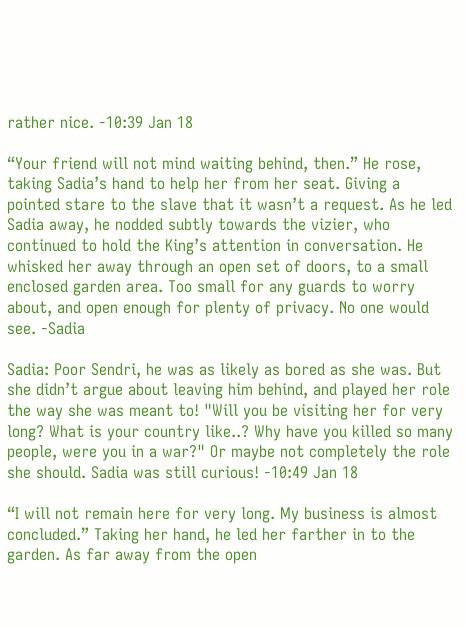rather nice. -10:39 Jan 18

“Your friend will not mind waiting behind, then.” He rose, taking Sadia’s hand to help her from her seat. Giving a pointed stare to the slave that it wasn’t a request. As he led Sadia away, he nodded subtly towards the vizier, who continued to hold the King’s attention in conversation. He whisked her away through an open set of doors, to a small enclosed garden area. Too small for any guards to worry about, and open enough for plenty of privacy. No one would see. -Sadia

Sadia: Poor Sendri, he was as likely as bored as she was. But she didn’t argue about leaving him behind, and played her role the way she was meant to! "Will you be visiting her for very long? What is your country like..? Why have you killed so many people, were you in a war?" Or maybe not completely the role she should. Sadia was still curious! -10:49 Jan 18

“I will not remain here for very long. My business is almost concluded.” Taking her hand, he led her farther in to the garden. As far away from the open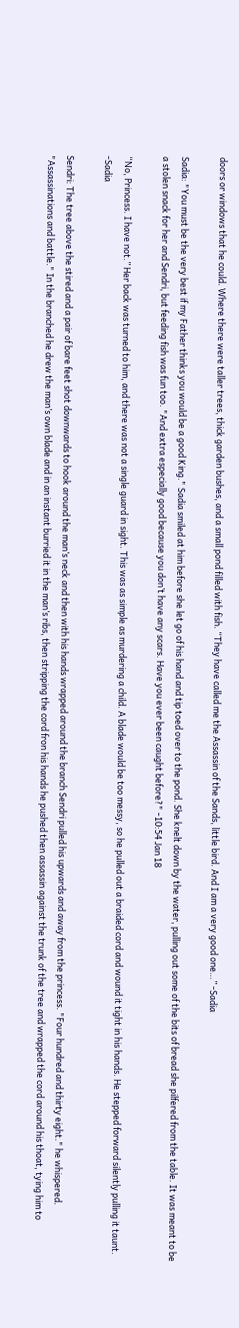doors or windows that he could. Where there were taller trees, thick garden bushes, and a small pond filled with fish. “They have called me the Assassin of the Sands, little bird. And I am a very good one…” -Sadia

Sadia: "You must be the very best if my Father thinks you would be a good King." Sadia smiled at him before she let go of his hand and tip toed over to the pond. She knelt down by the water, pulling out some of the bits of bread she pilfered from the table. It was meant to be a stolen snack for her and Sendri, but feeding fish was fun too. "And extra especially good because you don’t have any scars. Have you ever been caught before?" -10:54 Jan 18

“No, Princess. I have not.” Her back was turned to him, and there was not a single guard in sight. This was as simple as murdering a child. A blade would be too messy, so he pulled out a braided cord and wound it tight in his hands. He stepped forward silently pulling it taunt. -Sadia

Sendri: The tree above the stired and a pair of bare feet shot downwards to hook around the man’s neck and then with his hands wrapped around the branch Sendri pulled his upwards and away from the princess. "Four hundred and thirty eight." he whispered. "Assassinations and battle." In the branched he drew the man’s own blade and in an instant burried it in the man’s ribs, then stripping the cord fron his hands he pushed then assassin against the trunk of the tree and wrapped the cord around his thoat, tying him to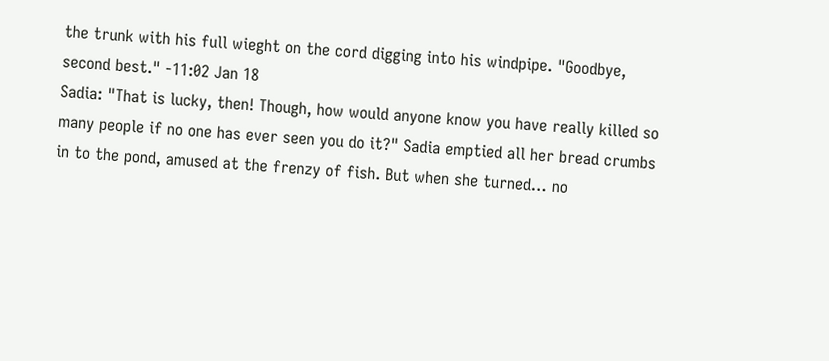the trunk with his full wieght on the cord digging into his windpipe. "Goodbye, second best." -11:02 Jan 18
Sadia: "That is lucky, then! Though, how would anyone know you have really killed so many people if no one has ever seen you do it?" Sadia emptied all her bread crumbs in to the pond, amused at the frenzy of fish. But when she turned… no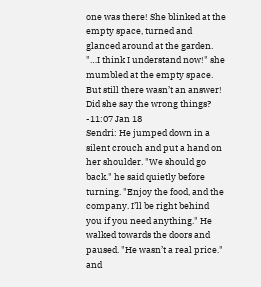one was there! She blinked at the empty space, turned and glanced around at the garden. "…I think I understand now!" she mumbled at the empty space. But still there wasn’t an answer! Did she say the wrong things? -11:07 Jan 18
Sendri: He jumped down in a silent crouch and put a hand on her shoulder. "We should go back." he said quietly before turning. "Enjoy the food, and the company. I’ll be right behind you if you need anything." He walked towards the doors and paused. "He wasn’t a real price." and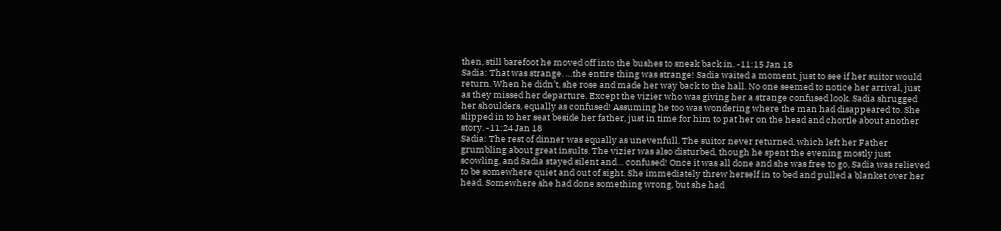then, still barefoot he moved off into the bushes to sneak back in. -11:15 Jan 18
Sadia: That was strange. …the entire thing was strange! Sadia waited a moment, just to see if her suitor would return. When he didn’t, she rose and made her way back to the hall. No one seemed to notice her arrival, just as they missed her departure. Except the vizier who was giving her a strange confused look. Sadia shrugged her shoulders, equally as confused! Assuming he too was wondering where the man had disappeared to. She slipped in to her seat beside her father, just in time for him to pat her on the head and chortle about another story. -11:24 Jan 18
Sadia: The rest of dinner was equally as unevenfull. The suitor never returned, which left her Father grumbling about great insults. The vizier was also disturbed, though he spent the evening mostly just scowling, and Sadia stayed silent and… confused! Once it was all done and she was free to go, Sadia was relieved to be somewhere quiet and out of sight. She immediately threw herself in to bed and pulled a blanket over her head. Somewhere she had done something wrong, but she had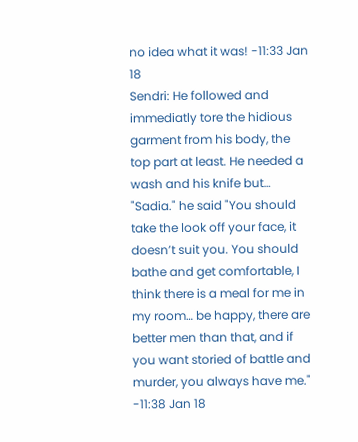no idea what it was! -11:33 Jan 18
Sendri: He followed and immediatly tore the hidious garment from his body, the top part at least. He needed a wash and his knife but… "Sadia." he said "You should take the look off your face, it doesn’t suit you. You should bathe and get comfortable, I think there is a meal for me in my room… be happy, there are better men than that, and if you want storied of battle and murder, you always have me." -11:38 Jan 18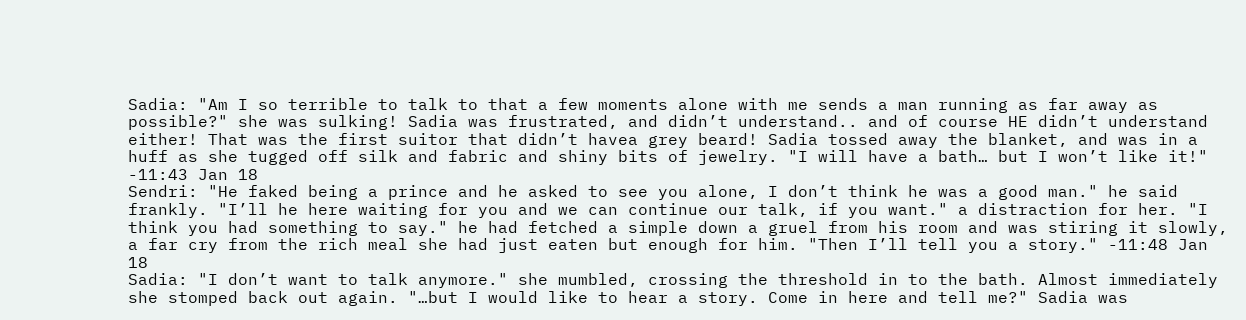Sadia: "Am I so terrible to talk to that a few moments alone with me sends a man running as far away as possible?" she was sulking! Sadia was frustrated, and didn’t understand.. and of course HE didn’t understand either! That was the first suitor that didn’t havea grey beard! Sadia tossed away the blanket, and was in a huff as she tugged off silk and fabric and shiny bits of jewelry. "I will have a bath… but I won’t like it!" -11:43 Jan 18
Sendri: "He faked being a prince and he asked to see you alone, I don’t think he was a good man." he said frankly. "I’ll he here waiting for you and we can continue our talk, if you want." a distraction for her. "I think you had something to say." he had fetched a simple down a gruel from his room and was stiring it slowly, a far cry from the rich meal she had just eaten but enough for him. "Then I’ll tell you a story." -11:48 Jan 18
Sadia: "I don’t want to talk anymore." she mumbled, crossing the threshold in to the bath. Almost immediately she stomped back out again. "…but I would like to hear a story. Come in here and tell me?" Sadia was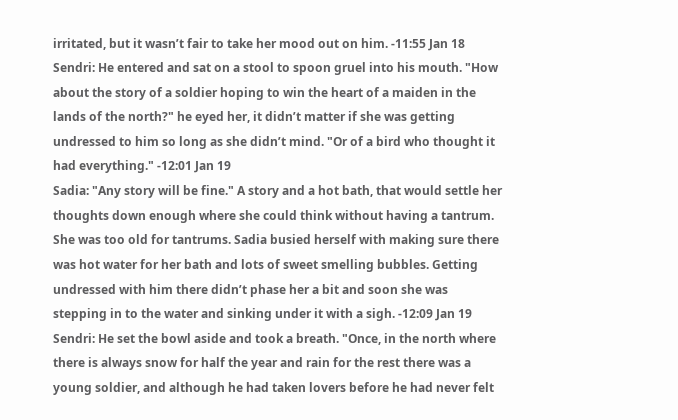irritated, but it wasn’t fair to take her mood out on him. -11:55 Jan 18
Sendri: He entered and sat on a stool to spoon gruel into his mouth. "How about the story of a soldier hoping to win the heart of a maiden in the lands of the north?" he eyed her, it didn’t matter if she was getting undressed to him so long as she didn’t mind. "Or of a bird who thought it had everything." -12:01 Jan 19
Sadia: "Any story will be fine." A story and a hot bath, that would settle her thoughts down enough where she could think without having a tantrum. She was too old for tantrums. Sadia busied herself with making sure there was hot water for her bath and lots of sweet smelling bubbles. Getting undressed with him there didn’t phase her a bit and soon she was stepping in to the water and sinking under it with a sigh. -12:09 Jan 19
Sendri: He set the bowl aside and took a breath. "Once, in the north where there is always snow for half the year and rain for the rest there was a young soldier, and although he had taken lovers before he had never felt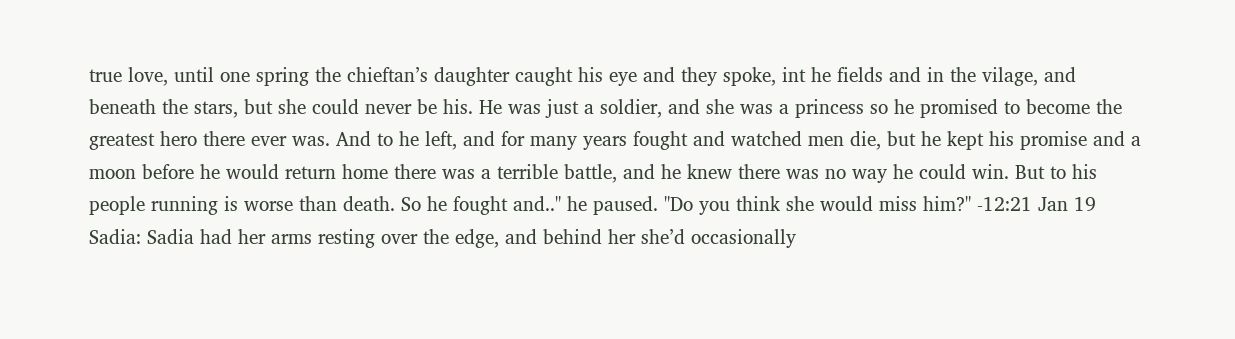true love, until one spring the chieftan’s daughter caught his eye and they spoke, int he fields and in the vilage, and beneath the stars, but she could never be his. He was just a soldier, and she was a princess so he promised to become the greatest hero there ever was. And to he left, and for many years fought and watched men die, but he kept his promise and a moon before he would return home there was a terrible battle, and he knew there was no way he could win. But to his people running is worse than death. So he fought and.." he paused. "Do you think she would miss him?" -12:21 Jan 19
Sadia: Sadia had her arms resting over the edge, and behind her she’d occasionally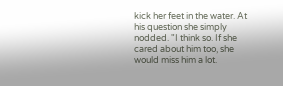kick her feet in the water. At his question she simply nodded. "I think so. If she cared about him too, she would miss him a lot.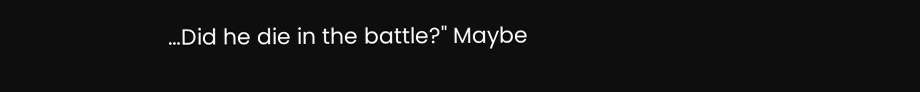…Did he die in the battle?" Maybe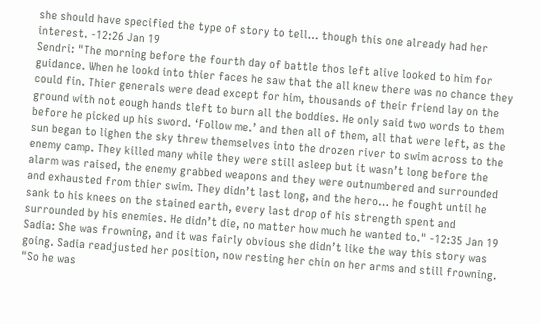she should have specified the type of story to tell… though this one already had her interest. -12:26 Jan 19
Sendri: "The morning before the fourth day of battle thos left alive looked to him for guidance. When he lookd into thier faces he saw that the all knew there was no chance they could fin. Thier generals were dead except for him, thousands of their friend lay on the ground with not eough hands tleft to burn all the boddies. He only said two words to them before he picked up his sword. ‘Follow me.’ and then all of them, all that were left, as the sun began to lighen the sky threw themselves into the drozen river to swim across to the enemy camp. They killed many while they were still asleep but it wasn’t long before the alarm was raised, the enemy grabbed weapons and they were outnumbered and surrounded and exhausted from thier swim. They didn’t last long, and the hero… he fought until he sank to his knees on the stained earth, every last drop of his strength spent and surrounded by his enemies. He didn’t die, no matter how much he wanted to." -12:35 Jan 19
Sadia: She was frowning, and it was fairly obvious she didn’t like the way this story was going. Sadia readjusted her position, now resting her chin on her arms and still frowning. "So he was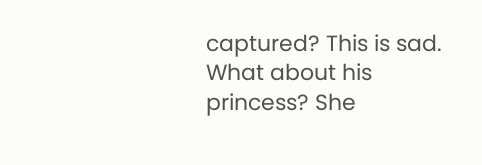captured? This is sad. What about his princess? She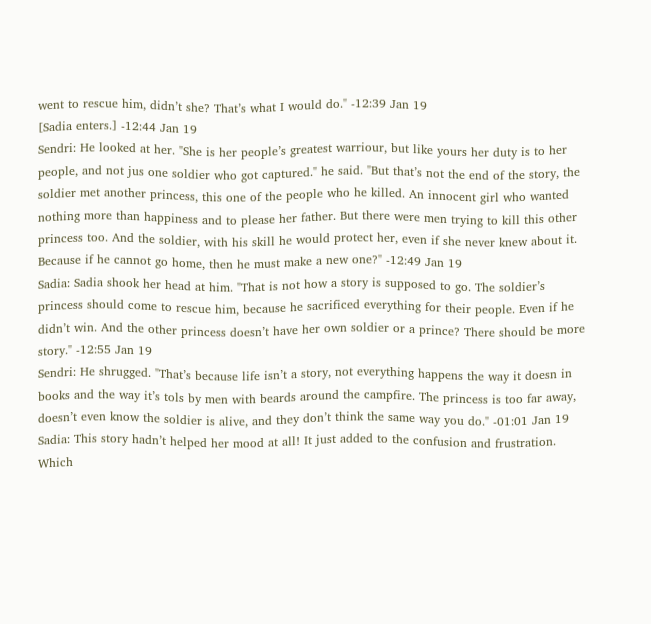went to rescue him, didn’t she? That’s what I would do." -12:39 Jan 19
[Sadia enters.] -12:44 Jan 19
Sendri: He looked at her. "She is her people’s greatest warriour, but like yours her duty is to her people, and not jus one soldier who got captured." he said. "But that’s not the end of the story, the soldier met another princess, this one of the people who he killed. An innocent girl who wanted nothing more than happiness and to please her father. But there were men trying to kill this other princess too. And the soldier, with his skill he would protect her, even if she never knew about it. Because if he cannot go home, then he must make a new one?" -12:49 Jan 19
Sadia: Sadia shook her head at him. "That is not how a story is supposed to go. The soldier’s princess should come to rescue him, because he sacrificed everything for their people. Even if he didn’t win. And the other princess doesn’t have her own soldier or a prince? There should be more story." -12:55 Jan 19
Sendri: He shrugged. "That’s because life isn’t a story, not everything happens the way it doesn in books and the way it’s tols by men with beards around the campfire. The princess is too far away, doesn’t even know the soldier is alive, and they don’t think the same way you do." -01:01 Jan 19
Sadia: This story hadn’t helped her mood at all! It just added to the confusion and frustration. Which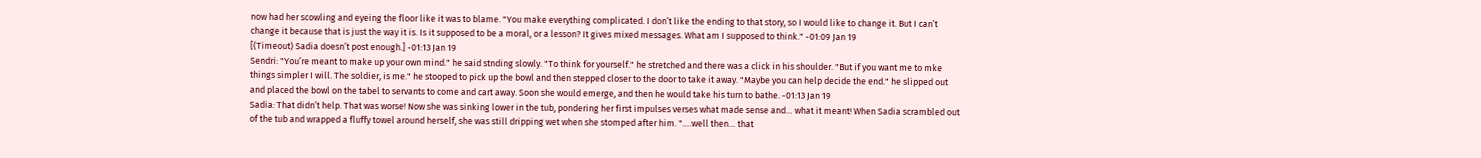now had her scowling and eyeing the floor like it was to blame. "You make everything complicated. I don’t like the ending to that story, so I would like to change it. But I can’t change it because that is just the way it is. Is it supposed to be a moral, or a lesson? It gives mixed messages. What am I supposed to think." -01:09 Jan 19
[(Timeout) Sadia doesn’t post enough.] -01:13 Jan 19
Sendri: "You’re meant to make up your own mind." he said stnding slowly. "To think for yourself." he stretched and there was a click in his shoulder. "But if you want me to mke things simpler I will. The soldier, is me." he stooped to pick up the bowl and then stepped closer to the door to take it away. "Maybe you can help decide the end." he slipped out and placed the bowl on the tabel to servants to come and cart away. Soon she would emerge, and then he would take his turn to bathe. -01:13 Jan 19
Sadia: That didn’t help. That was worse! Now she was sinking lower in the tub, pondering her first impulses verses what made sense and… what it meant! When Sadia scrambled out of the tub and wrapped a fluffy towel around herself, she was still dripping wet when she stomped after him. "….well then… that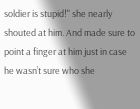soldier is stupid!" she nearly shouted at him. And made sure to point a finger at him just in case he wasn’t sure who she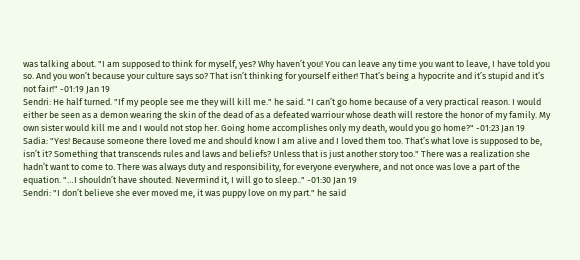was talking about. "I am supposed to think for myself, yes? Why haven’t you! You can leave any time you want to leave, I have told you so. And you won’t because your culture says so? That isn’t thinking for yourself either! That’s being a hypocrite and it’s stupid and it’s not fair!" -01:19 Jan 19
Sendri: He half turned. "If my people see me they will kill me." he said. "I can’t go home because of a very practical reason. I would either be seen as a demon wearing the skin of the dead of as a defeated warriour whose death will restore the honor of my family. My own sister would kill me and I would not stop her. Going home accomplishes only my death, would you go home?" -01:23 Jan 19
Sadia: "Yes! Because someone there loved me and should know I am alive and I loved them too. That’s what love is supposed to be, isn’t it? Something that transcends rules and laws and beliefs? Unless that is just another story too." There was a realization she hadn’t want to come to. There was always duty and responsibility, for everyone everywhere, and not once was love a part of the equation. "…I shouldn’t have shouted. Nevermind it, I will go to sleep.." -01:30 Jan 19
Sendri: "I don’t believe she ever moved me, it was puppy love on my part." he said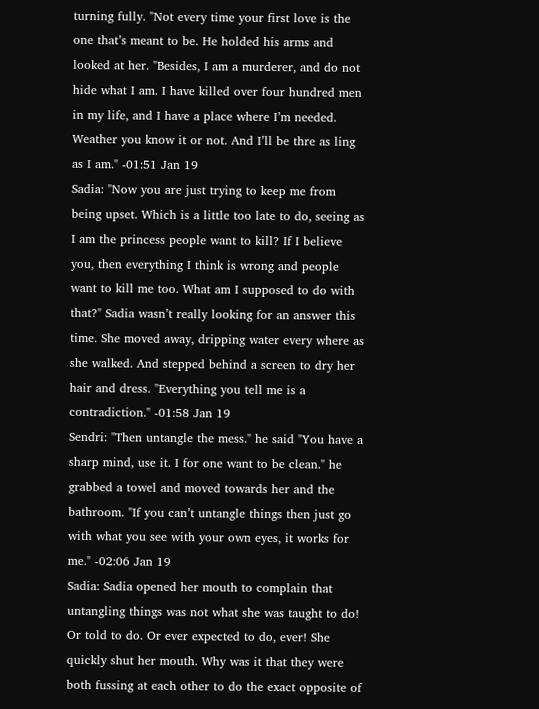turning fully. "Not every time your first love is the one that’s meant to be. He holded his arms and looked at her. "Besides, I am a murderer, and do not hide what I am. I have killed over four hundred men in my life, and I have a place where I’m needed. Weather you know it or not. And I’ll be thre as ling as I am." -01:51 Jan 19
Sadia: "Now you are just trying to keep me from being upset. Which is a little too late to do, seeing as I am the princess people want to kill? If I believe you, then everything I think is wrong and people want to kill me too. What am I supposed to do with that?" Sadia wasn’t really looking for an answer this time. She moved away, dripping water every where as she walked. And stepped behind a screen to dry her hair and dress. "Everything you tell me is a contradiction." -01:58 Jan 19
Sendri: "Then untangle the mess." he said "You have a sharp mind, use it. I for one want to be clean." he grabbed a towel and moved towards her and the bathroom. "If you can’t untangle things then just go with what you see with your own eyes, it works for me." -02:06 Jan 19
Sadia: Sadia opened her mouth to complain that untangling things was not what she was taught to do! Or told to do. Or ever expected to do, ever! She quickly shut her mouth. Why was it that they were both fussing at each other to do the exact opposite of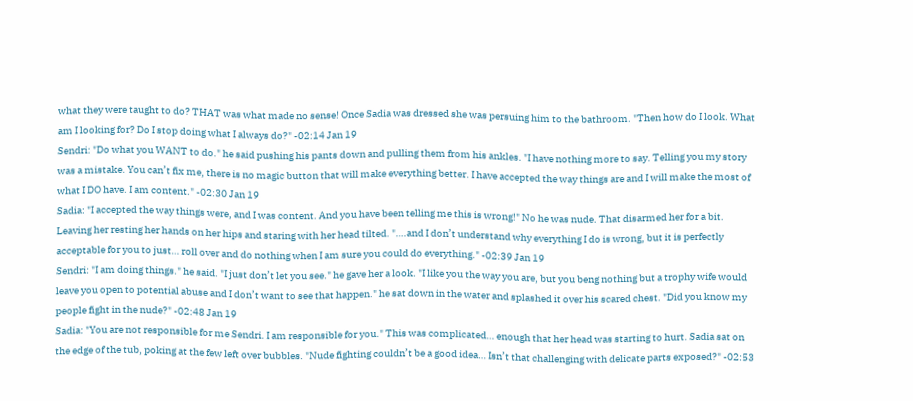what they were taught to do? THAT was what made no sense! Once Sadia was dressed she was persuing him to the bathroom. "Then how do I look. What am I looking for? Do I stop doing what I always do?" -02:14 Jan 19
Sendri: "Do what you WANT to do." he said pushing his pants down and pulling them from his ankles. "I have nothing more to say. Telling you my story was a mistake. You can’t fix me, there is no magic button that will make everything better. I have accepted the way things are and I will make the most of what I DO have. I am content." -02:30 Jan 19
Sadia: "I accepted the way things were, and I was content. And you have been telling me this is wrong!" No he was nude. That disarmed her for a bit. Leaving her resting her hands on her hips and staring with her head tilted. "….and I don’t understand why everything I do is wrong, but it is perfectly acceptable for you to just… roll over and do nothing when I am sure you could do everything." -02:39 Jan 19
Sendri: "I am doing things." he said. "I just don’t let you see." he gave her a look. "I like you the way you are, but you beng nothing but a trophy wife would leave you open to potential abuse and I don’t want to see that happen." he sat down in the water and splashed it over his scared chest. "Did you know my people fight in the nude?" -02:48 Jan 19
Sadia: "You are not responsible for me Sendri. I am responsible for you." This was complicated… enough that her head was starting to hurt. Sadia sat on the edge of the tub, poking at the few left over bubbles. "Nude fighting couldn’t be a good idea… Isn’t that challenging with delicate parts exposed?" -02:53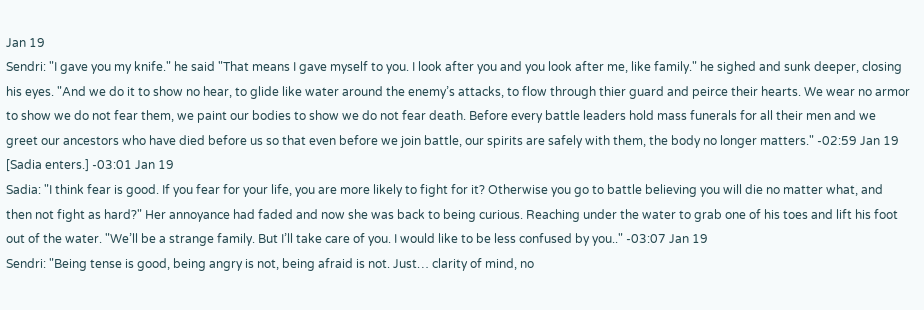Jan 19
Sendri: "I gave you my knife." he said "That means I gave myself to you. I look after you and you look after me, like family." he sighed and sunk deeper, closing his eyes. "And we do it to show no hear, to glide like water around the enemy’s attacks, to flow through thier guard and peirce their hearts. We wear no armor to show we do not fear them, we paint our bodies to show we do not fear death. Before every battle leaders hold mass funerals for all their men and we greet our ancestors who have died before us so that even before we join battle, our spirits are safely with them, the body no longer matters." -02:59 Jan 19
[Sadia enters.] -03:01 Jan 19
Sadia: "I think fear is good. If you fear for your life, you are more likely to fight for it? Otherwise you go to battle believing you will die no matter what, and then not fight as hard?" Her annoyance had faded and now she was back to being curious. Reaching under the water to grab one of his toes and lift his foot out of the water. "We’ll be a strange family. But I’ll take care of you. I would like to be less confused by you.." -03:07 Jan 19
Sendri: "Being tense is good, being angry is not, being afraid is not. Just… clarity of mind, no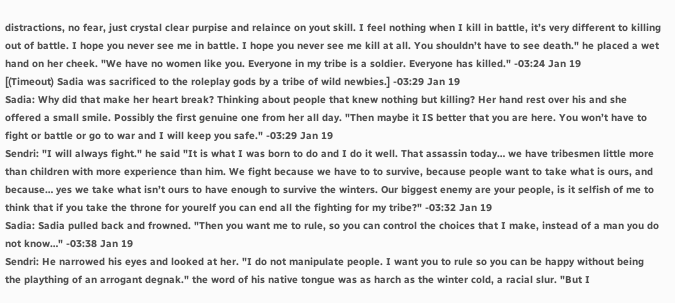distractions, no fear, just crystal clear purpise and relaince on yout skill. I feel nothing when I kill in battle, it’s very different to killing out of battle. I hope you never see me in battle. I hope you never see me kill at all. You shouldn’t have to see death." he placed a wet hand on her cheek. "We have no women like you. Everyone in my tribe is a soldier. Everyone has killed." -03:24 Jan 19
[(Timeout) Sadia was sacrificed to the roleplay gods by a tribe of wild newbies.] -03:29 Jan 19
Sadia: Why did that make her heart break? Thinking about people that knew nothing but killing? Her hand rest over his and she offered a small smile. Possibly the first genuine one from her all day. "Then maybe it IS better that you are here. You won’t have to fight or battle or go to war and I will keep you safe." -03:29 Jan 19
Sendri: "I will always fight." he said "It is what I was born to do and I do it well. That assassin today… we have tribesmen little more than children with more experience than him. We fight because we have to to survive, because people want to take what is ours, and because… yes we take what isn’t ours to have enough to survive the winters. Our biggest enemy are your people, is it selfish of me to think that if you take the throne for yourelf you can end all the fighting for my tribe?" -03:32 Jan 19
Sadia: Sadia pulled back and frowned. "Then you want me to rule, so you can control the choices that I make, instead of a man you do not know…" -03:38 Jan 19
Sendri: He narrowed his eyes and looked at her. "I do not manipulate people. I want you to rule so you can be happy without being the plaything of an arrogant degnak." the word of his native tongue was as harch as the winter cold, a racial slur. "But I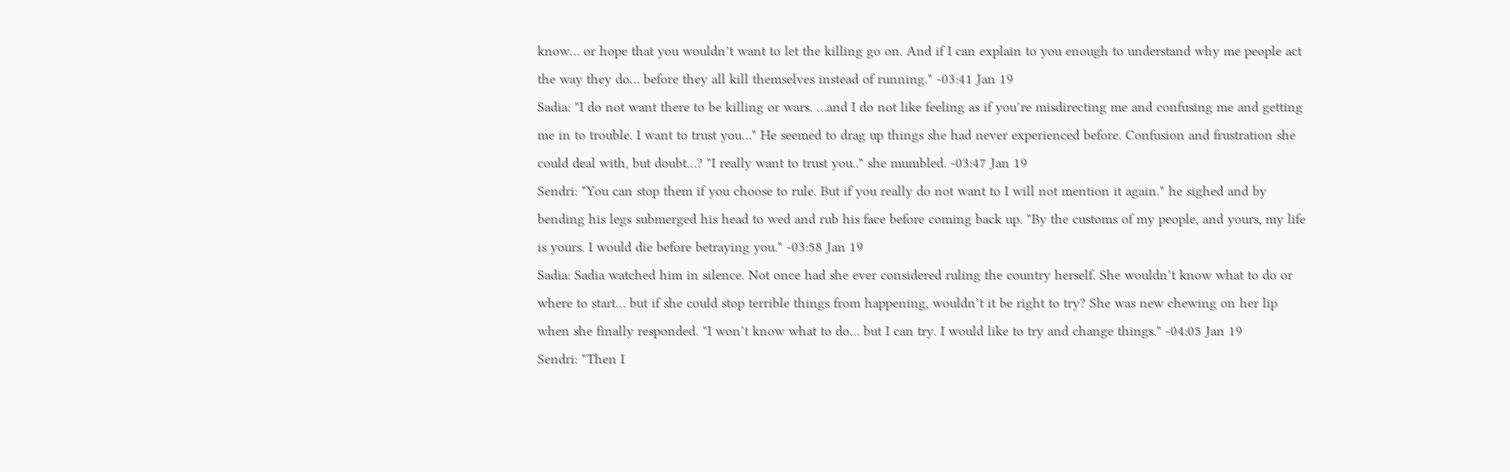know… or hope that you wouldn’t want to let the killing go on. And if I can explain to you enough to understand why me people act the way they do… before they all kill themselves instead of running." -03:41 Jan 19
Sadia: "I do not want there to be killing or wars. …and I do not like feeling as if you’re misdirecting me and confusing me and getting me in to trouble. I want to trust you…" He seemed to drag up things she had never experienced before. Confusion and frustration she could deal with, but doubt…? "I really want to trust you.." she mumbled. -03:47 Jan 19
Sendri: "You can stop them if you choose to rule. But if you really do not want to I will not mention it again." he sighed and by bending his legs submerged his head to wed and rub his face before coming back up. "By the customs of my people, and yours, my life is yours. I would die before betraying you." -03:58 Jan 19
Sadia: Sadia watched him in silence. Not once had she ever considered ruling the country herself. She wouldn’t know what to do or where to start… but if she could stop terrible things from happening, wouldn’t it be right to try? She was new chewing on her lip when she finally responded. "I won’t know what to do… but I can try. I would like to try and change things." -04:05 Jan 19
Sendri: "Then I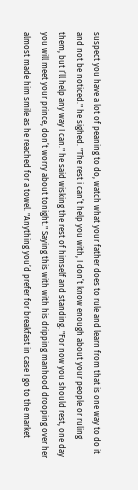suspect you have a lot of peaning to do, watch what your father does to rule and learn from that is one way to do it and not be noticed." he sighed. "The rest i can’t help you with, I don’t know enough about your people or ruling them, but I’ll help any way I can." he said wisking the rest of himself and standing. "For now you should rest, one day you will meet your prince, don’t worry about tonight." Saying this with with his dripping manhood drooping over her almost made him smile as he reached for a towel. "Anything you’d prefer for breakfast in case I go to the market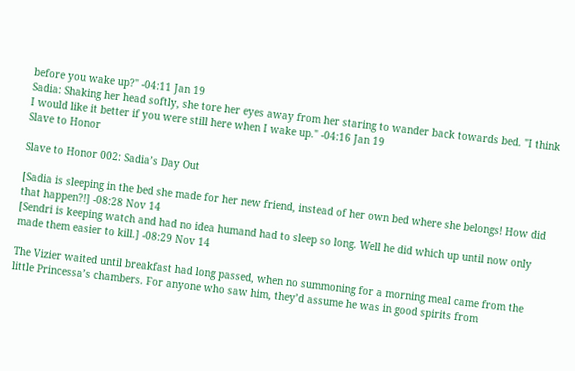before you wake up?" -04:11 Jan 19
Sadia: Shaking her head softly, she tore her eyes away from her staring to wander back towards bed. "I think I would like it better if you were still here when I wake up." -04:16 Jan 19
Slave to Honor

Slave to Honor 002: Sadia’s Day Out

[Sadia is sleeping in the bed she made for her new friend, instead of her own bed where she belongs! How did that happen?!] -08:28 Nov 14
[Sendri is keeping watch and had no idea humand had to sleep so long. Well he did which up until now only made them easier to kill.] -08:29 Nov 14

The Vizier waited until breakfast had long passed, when no summoning for a morning meal came from the little Princessa’s chambers. For anyone who saw him, they’d assume he was in good spirits from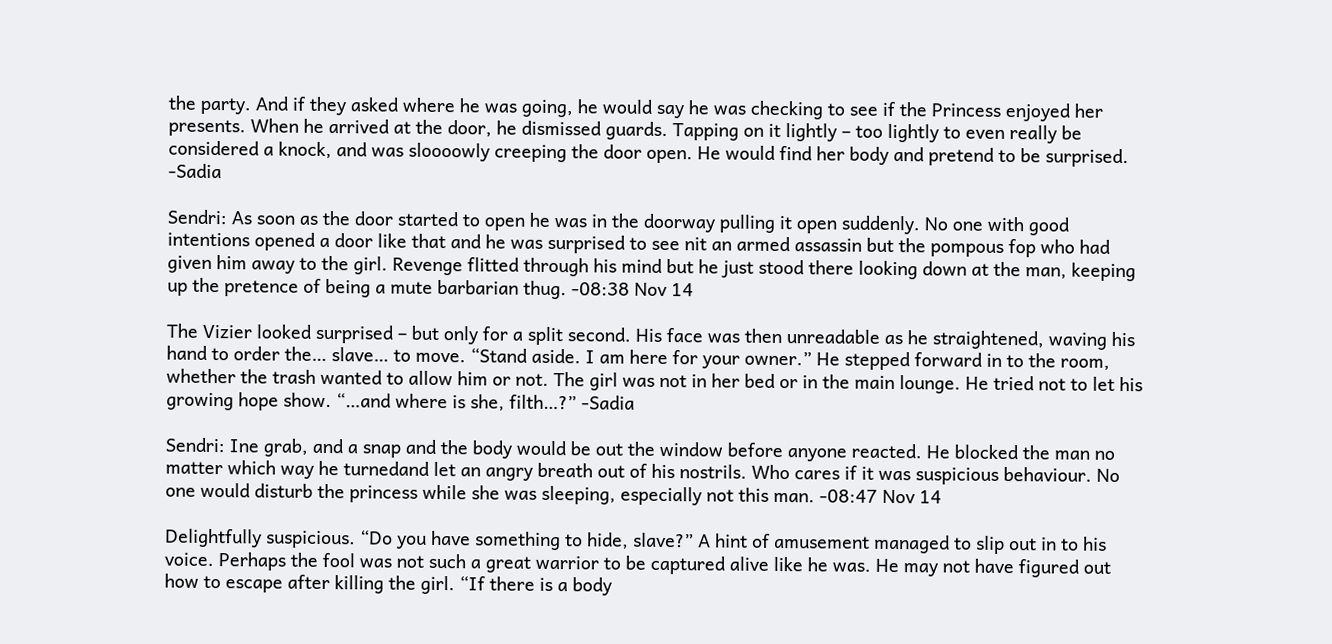the party. And if they asked where he was going, he would say he was checking to see if the Princess enjoyed her presents. When he arrived at the door, he dismissed guards. Tapping on it lightly – too lightly to even really be considered a knock, and was sloooowly creeping the door open. He would find her body and pretend to be surprised. -Sadia

Sendri: As soon as the door started to open he was in the doorway pulling it open suddenly. No one with good intentions opened a door like that and he was surprised to see nit an armed assassin but the pompous fop who had given him away to the girl. Revenge flitted through his mind but he just stood there looking down at the man, keeping up the pretence of being a mute barbarian thug. -08:38 Nov 14

The Vizier looked surprised – but only for a split second. His face was then unreadable as he straightened, waving his hand to order the… slave… to move. “Stand aside. I am here for your owner.” He stepped forward in to the room, whether the trash wanted to allow him or not. The girl was not in her bed or in the main lounge. He tried not to let his growing hope show. “…and where is she, filth…?” -Sadia

Sendri: Ine grab, and a snap and the body would be out the window before anyone reacted. He blocked the man no matter which way he turnedand let an angry breath out of his nostrils. Who cares if it was suspicious behaviour. No one would disturb the princess while she was sleeping, especially not this man. -08:47 Nov 14

Delightfully suspicious. “Do you have something to hide, slave?” A hint of amusement managed to slip out in to his voice. Perhaps the fool was not such a great warrior to be captured alive like he was. He may not have figured out how to escape after killing the girl. “If there is a body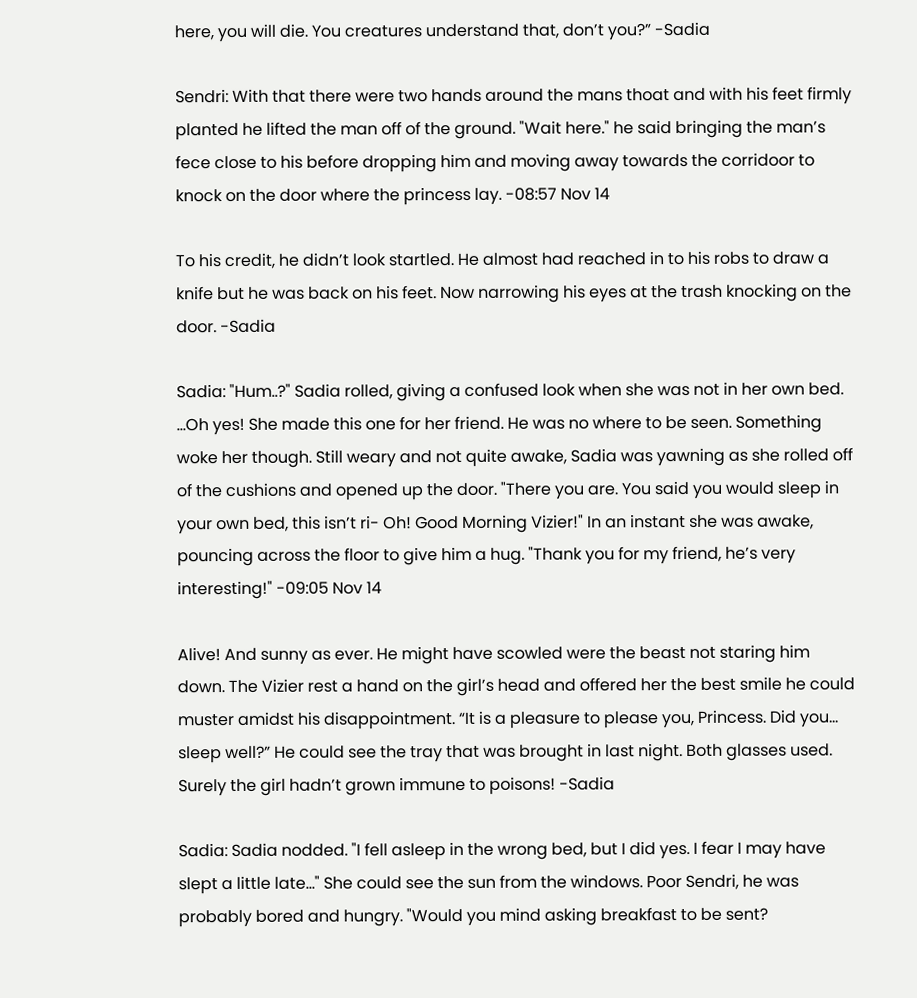here, you will die. You creatures understand that, don’t you?” -Sadia

Sendri: With that there were two hands around the mans thoat and with his feet firmly planted he lifted the man off of the ground. "Wait here." he said bringing the man’s fece close to his before dropping him and moving away towards the corridoor to knock on the door where the princess lay. -08:57 Nov 14

To his credit, he didn’t look startled. He almost had reached in to his robs to draw a knife but he was back on his feet. Now narrowing his eyes at the trash knocking on the door. -Sadia

Sadia: "Hum..?" Sadia rolled, giving a confused look when she was not in her own bed. …Oh yes! She made this one for her friend. He was no where to be seen. Something woke her though. Still weary and not quite awake, Sadia was yawning as she rolled off of the cushions and opened up the door. "There you are. You said you would sleep in your own bed, this isn’t ri- Oh! Good Morning Vizier!" In an instant she was awake, pouncing across the floor to give him a hug. "Thank you for my friend, he’s very interesting!" -09:05 Nov 14

Alive! And sunny as ever. He might have scowled were the beast not staring him down. The Vizier rest a hand on the girl’s head and offered her the best smile he could muster amidst his disappointment. “It is a pleasure to please you, Princess. Did you… sleep well?” He could see the tray that was brought in last night. Both glasses used. Surely the girl hadn’t grown immune to poisons! -Sadia

Sadia: Sadia nodded. "I fell asleep in the wrong bed, but I did yes. I fear I may have slept a little late…" She could see the sun from the windows. Poor Sendri, he was probably bored and hungry. "Would you mind asking breakfast to be sent?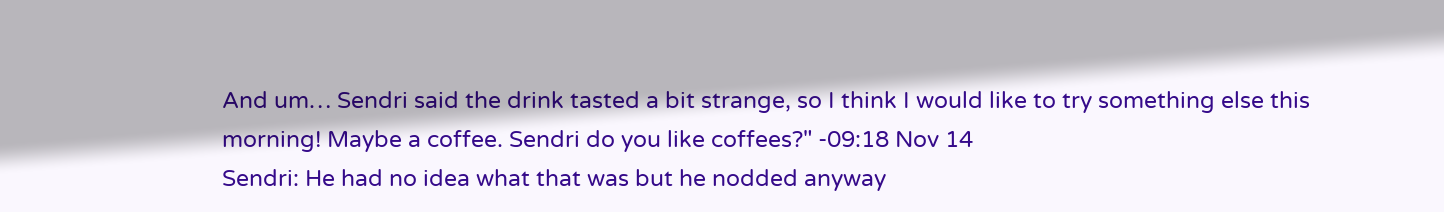And um… Sendri said the drink tasted a bit strange, so I think I would like to try something else this morning! Maybe a coffee. Sendri do you like coffees?" -09:18 Nov 14
Sendri: He had no idea what that was but he nodded anyway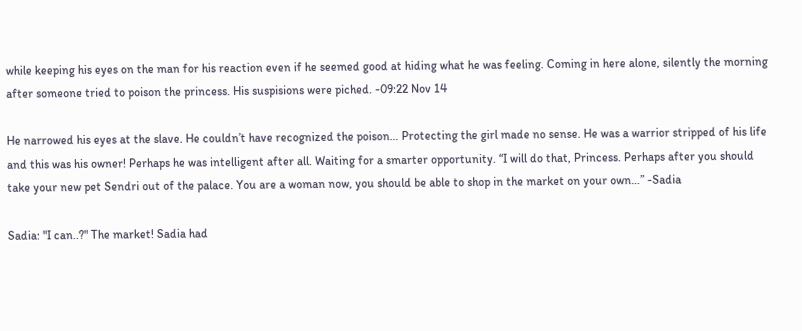while keeping his eyes on the man for his reaction even if he seemed good at hiding what he was feeling. Coming in here alone, silently the morning after someone tried to poison the princess. His suspisions were piched. -09:22 Nov 14

He narrowed his eyes at the slave. He couldn’t have recognized the poison… Protecting the girl made no sense. He was a warrior stripped of his life and this was his owner! Perhaps he was intelligent after all. Waiting for a smarter opportunity. “I will do that, Princess. Perhaps after you should take your new pet Sendri out of the palace. You are a woman now, you should be able to shop in the market on your own…” -Sadia

Sadia: "I can..?" The market! Sadia had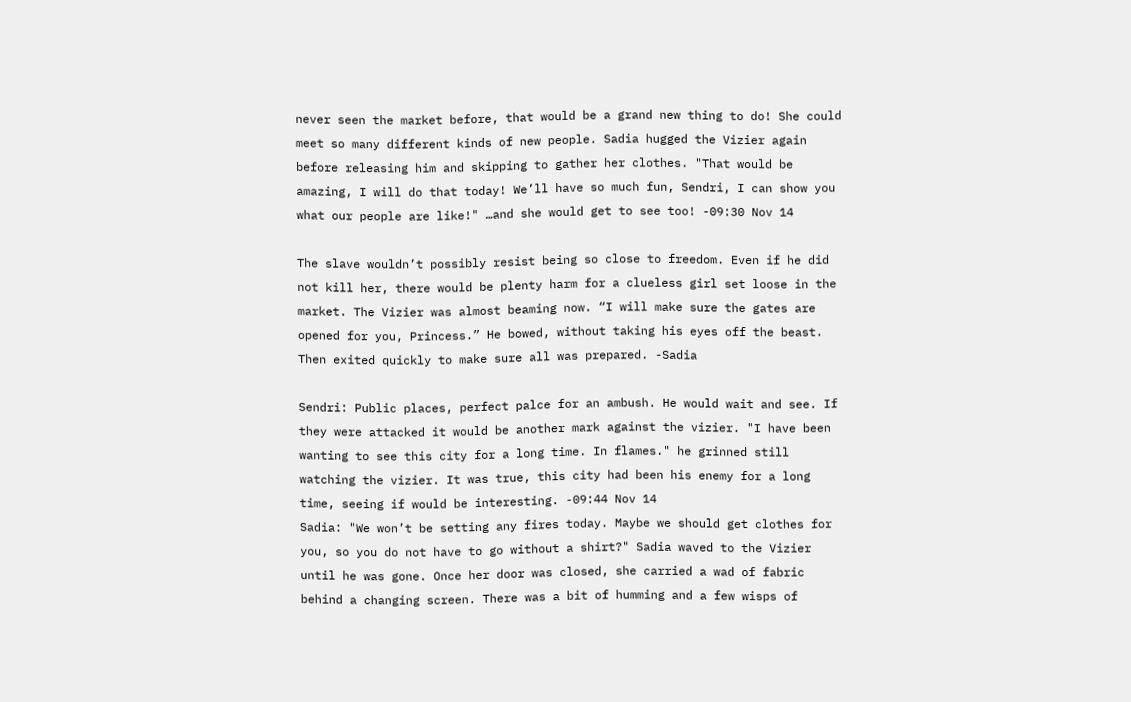never seen the market before, that would be a grand new thing to do! She could meet so many different kinds of new people. Sadia hugged the Vizier again before releasing him and skipping to gather her clothes. "That would be amazing, I will do that today! We’ll have so much fun, Sendri, I can show you what our people are like!" …and she would get to see too! -09:30 Nov 14

The slave wouldn’t possibly resist being so close to freedom. Even if he did not kill her, there would be plenty harm for a clueless girl set loose in the market. The Vizier was almost beaming now. “I will make sure the gates are opened for you, Princess.” He bowed, without taking his eyes off the beast. Then exited quickly to make sure all was prepared. -Sadia

Sendri: Public places, perfect palce for an ambush. He would wait and see. If they were attacked it would be another mark against the vizier. "I have been wanting to see this city for a long time. In flames." he grinned still watching the vizier. It was true, this city had been his enemy for a long time, seeing if would be interesting. -09:44 Nov 14
Sadia: "We won’t be setting any fires today. Maybe we should get clothes for you, so you do not have to go without a shirt?" Sadia waved to the Vizier until he was gone. Once her door was closed, she carried a wad of fabric behind a changing screen. There was a bit of humming and a few wisps of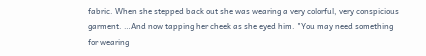fabric. When she stepped back out she was wearing a very colorful, very conspicious garment. …And now tapping her cheek as she eyed him. "You may need something for wearing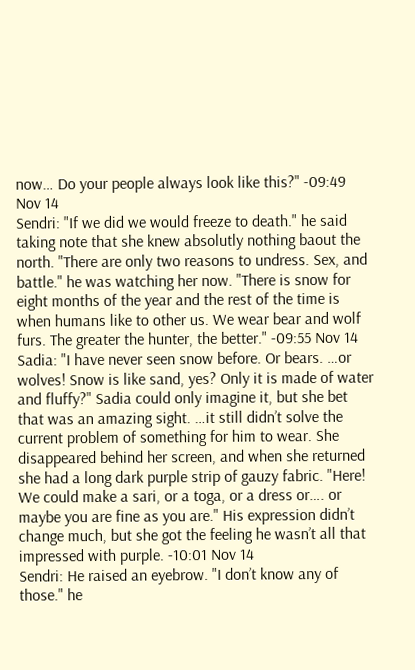now… Do your people always look like this?" -09:49 Nov 14
Sendri: "If we did we would freeze to death." he said taking note that she knew absolutly nothing baout the north. "There are only two reasons to undress. Sex, and battle." he was watching her now. "There is snow for eight months of the year and the rest of the time is when humans like to other us. We wear bear and wolf furs. The greater the hunter, the better." -09:55 Nov 14
Sadia: "I have never seen snow before. Or bears. …or wolves! Snow is like sand, yes? Only it is made of water and fluffy?" Sadia could only imagine it, but she bet that was an amazing sight. …it still didn’t solve the current problem of something for him to wear. She disappeared behind her screen, and when she returned she had a long dark purple strip of gauzy fabric. "Here! We could make a sari, or a toga, or a dress or…. or maybe you are fine as you are." His expression didn’t change much, but she got the feeling he wasn’t all that impressed with purple. -10:01 Nov 14
Sendri: He raised an eyebrow. "I don’t know any of those." he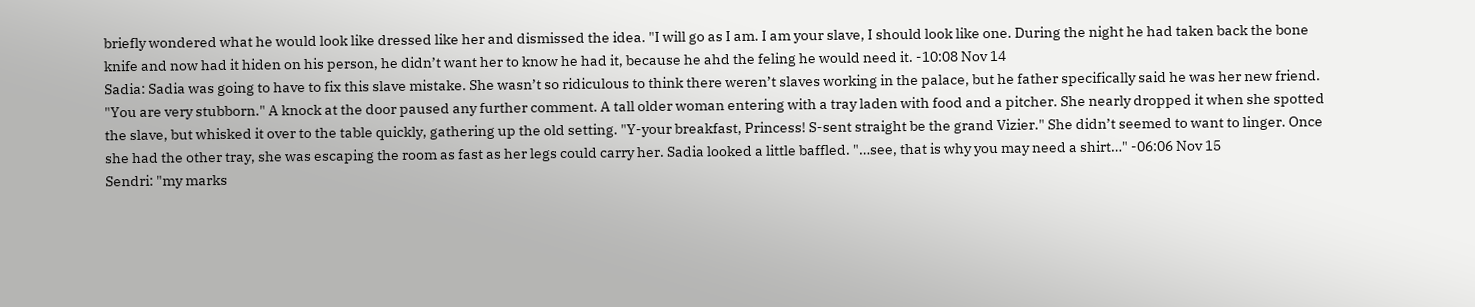briefly wondered what he would look like dressed like her and dismissed the idea. "I will go as I am. I am your slave, I should look like one. During the night he had taken back the bone knife and now had it hiden on his person, he didn’t want her to know he had it, because he ahd the feling he would need it. -10:08 Nov 14
Sadia: Sadia was going to have to fix this slave mistake. She wasn’t so ridiculous to think there weren’t slaves working in the palace, but he father specifically said he was her new friend. "You are very stubborn." A knock at the door paused any further comment. A tall older woman entering with a tray laden with food and a pitcher. She nearly dropped it when she spotted the slave, but whisked it over to the table quickly, gathering up the old setting. "Y-your breakfast, Princess! S-sent straight be the grand Vizier." She didn’t seemed to want to linger. Once she had the other tray, she was escaping the room as fast as her legs could carry her. Sadia looked a little baffled. "…see, that is why you may need a shirt…" -06:06 Nov 15
Sendri: "my marks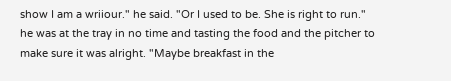show I am a wriiour." he said. "Or I used to be. She is right to run." he was at the tray in no time and tasting the food and the pitcher to make sure it was alright. "Maybe breakfast in the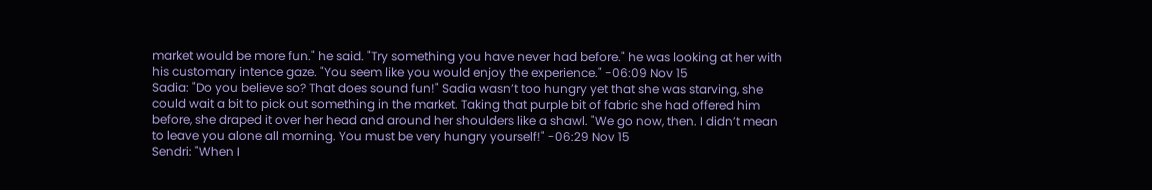market would be more fun." he said. "Try something you have never had before." he was looking at her with his customary intence gaze. "You seem like you would enjoy the experience." -06:09 Nov 15
Sadia: "Do you believe so? That does sound fun!" Sadia wasn’t too hungry yet that she was starving, she could wait a bit to pick out something in the market. Taking that purple bit of fabric she had offered him before, she draped it over her head and around her shoulders like a shawl. "We go now, then. I didn’t mean to leave you alone all morning. You must be very hungry yourself!" -06:29 Nov 15
Sendri: "When I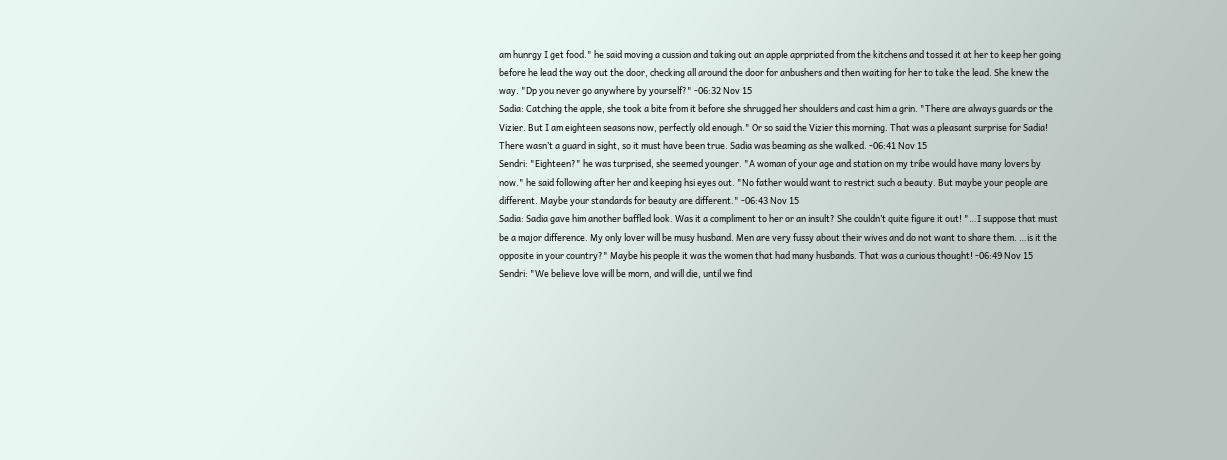am hunrgy I get food." he said moving a cussion and taking out an apple aprpriated from the kitchens and tossed it at her to keep her going before he lead the way out the door, checking all around the door for anbushers and then waiting for her to take the lead. She knew the way. "Dp you never go anywhere by yourself?" -06:32 Nov 15
Sadia: Catching the apple, she took a bite from it before she shrugged her shoulders and cast him a grin. "There are always guards or the Vizier. But I am eighteen seasons now, perfectly old enough." Or so said the Vizier this morning. That was a pleasant surprise for Sadia! There wasn’t a guard in sight, so it must have been true. Sadia was beaming as she walked. -06:41 Nov 15
Sendri: "Eighteen?" he was turprised, she seemed younger. "A woman of your age and station on my tribe would have many lovers by now." he said following after her and keeping hsi eyes out. "No father would want to restrict such a beauty. But maybe your people are different. Maybe your standards for beauty are different." -06:43 Nov 15
Sadia: Sadia gave him another baffled look. Was it a compliment to her or an insult? She couldn’t quite figure it out! "…I suppose that must be a major difference. My only lover will be musy husband. Men are very fussy about their wives and do not want to share them. …is it the opposite in your country?" Maybe his people it was the women that had many husbands. That was a curious thought! -06:49 Nov 15
Sendri: "We believe love will be morn, and will die, until we find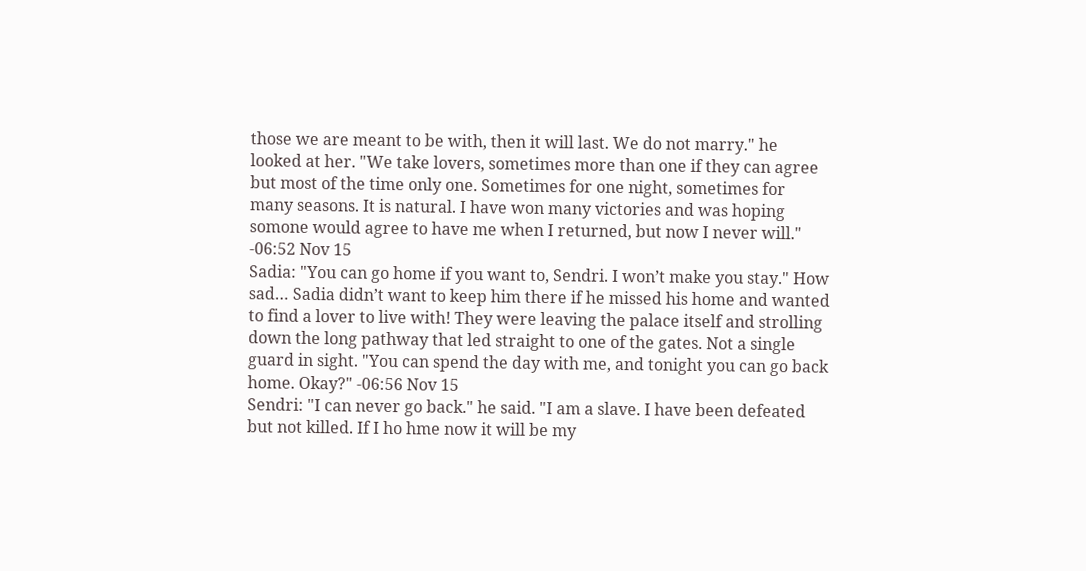those we are meant to be with, then it will last. We do not marry." he looked at her. "We take lovers, sometimes more than one if they can agree but most of the time only one. Sometimes for one night, sometimes for many seasons. It is natural. I have won many victories and was hoping somone would agree to have me when I returned, but now I never will." -06:52 Nov 15
Sadia: "You can go home if you want to, Sendri. I won’t make you stay." How sad… Sadia didn’t want to keep him there if he missed his home and wanted to find a lover to live with! They were leaving the palace itself and strolling down the long pathway that led straight to one of the gates. Not a single guard in sight. "You can spend the day with me, and tonight you can go back home. Okay?" -06:56 Nov 15
Sendri: "I can never go back." he said. "I am a slave. I have been defeated but not killed. If I ho hme now it will be my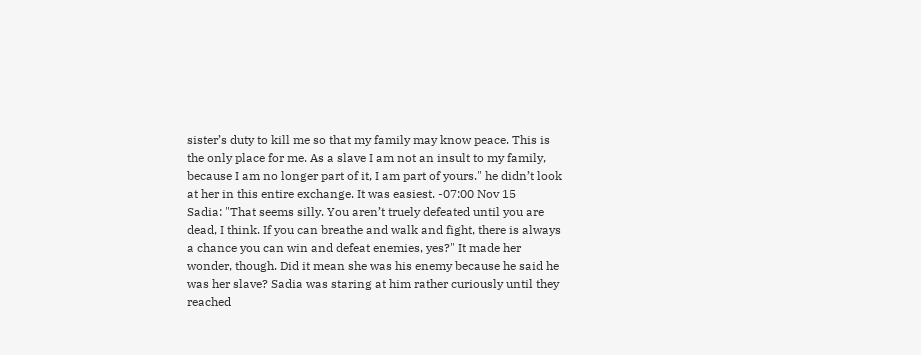sister’s duty to kill me so that my family may know peace. This is the only place for me. As a slave I am not an insult to my family, because I am no longer part of it, I am part of yours." he didn’t look at her in this entire exchange. It was easiest. -07:00 Nov 15
Sadia: "That seems silly. You aren’t truely defeated until you are dead, I think. If you can breathe and walk and fight, there is always a chance you can win and defeat enemies, yes?" It made her wonder, though. Did it mean she was his enemy because he said he was her slave? Sadia was staring at him rather curiously until they reached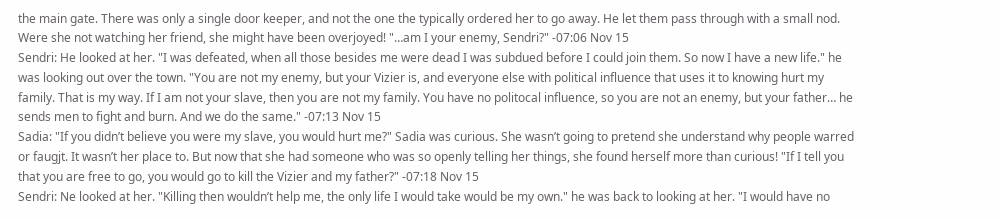the main gate. There was only a single door keeper, and not the one the typically ordered her to go away. He let them pass through with a small nod. Were she not watching her friend, she might have been overjoyed! "…am I your enemy, Sendri?" -07:06 Nov 15
Sendri: He looked at her. "I was defeated, when all those besides me were dead I was subdued before I could join them. So now I have a new life." he was looking out over the town. "You are not my enemy, but your Vizier is, and everyone else with political influence that uses it to knowing hurt my family. That is my way. If I am not your slave, then you are not my family. You have no politocal influence, so you are not an enemy, but your father… he sends men to fight and burn. And we do the same." -07:13 Nov 15
Sadia: "If you didn’t believe you were my slave, you would hurt me?" Sadia was curious. She wasn’t going to pretend she understand why people warred or faugjt. It wasn’t her place to. But now that she had someone who was so openly telling her things, she found herself more than curious! "If I tell you that you are free to go, you would go to kill the Vizier and my father?" -07:18 Nov 15
Sendri: Ne looked at her. "Killing then wouldn’t help me, the only life I would take would be my own." he was back to looking at her. "I would have no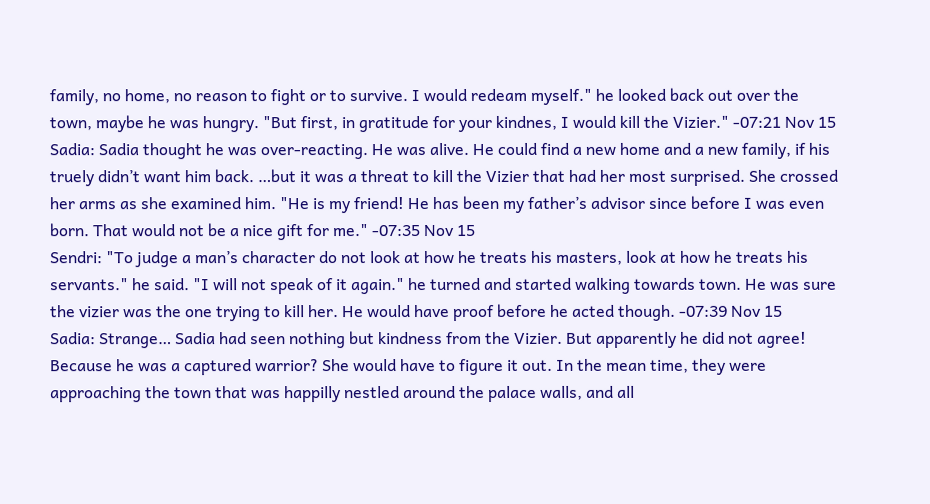family, no home, no reason to fight or to survive. I would redeam myself." he looked back out over the town, maybe he was hungry. "But first, in gratitude for your kindnes, I would kill the Vizier." -07:21 Nov 15
Sadia: Sadia thought he was over-reacting. He was alive. He could find a new home and a new family, if his truely didn’t want him back. …but it was a threat to kill the Vizier that had her most surprised. She crossed her arms as she examined him. "He is my friend! He has been my father’s advisor since before I was even born. That would not be a nice gift for me." -07:35 Nov 15
Sendri: "To judge a man’s character do not look at how he treats his masters, look at how he treats his servants." he said. "I will not speak of it again." he turned and started walking towards town. He was sure the vizier was the one trying to kill her. He would have proof before he acted though. -07:39 Nov 15
Sadia: Strange… Sadia had seen nothing but kindness from the Vizier. But apparently he did not agree! Because he was a captured warrior? She would have to figure it out. In the mean time, they were approaching the town that was happilly nestled around the palace walls, and all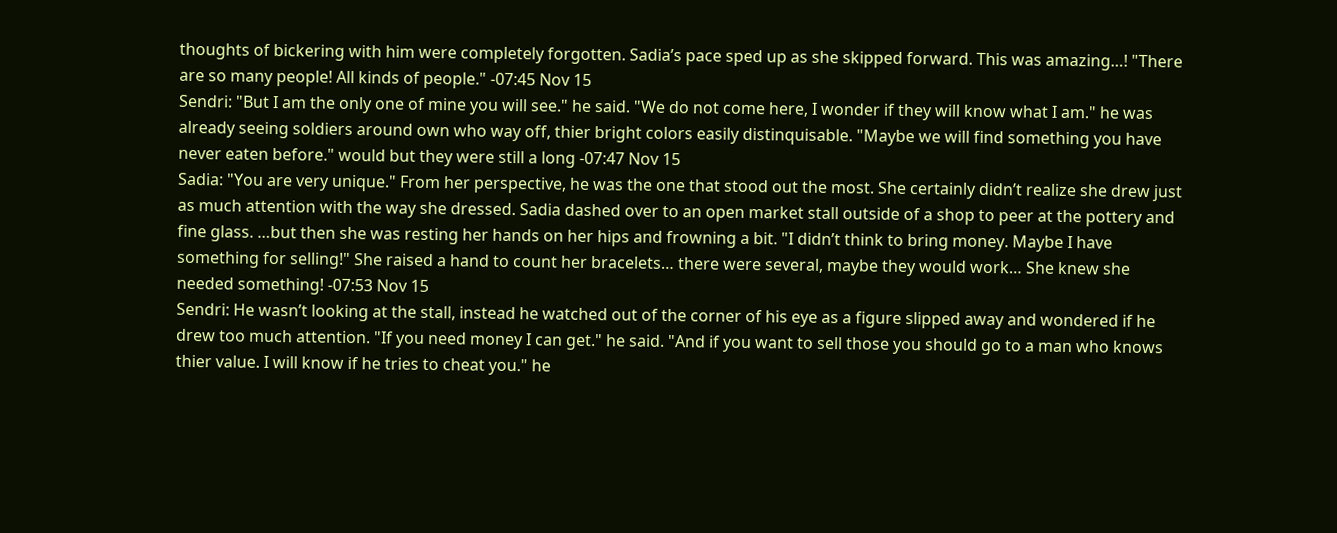thoughts of bickering with him were completely forgotten. Sadia’s pace sped up as she skipped forward. This was amazing…! "There are so many people! All kinds of people." -07:45 Nov 15
Sendri: "But I am the only one of mine you will see." he said. "We do not come here, I wonder if they will know what I am." he was already seeing soldiers around own who way off, thier bright colors easily distinquisable. "Maybe we will find something you have never eaten before." would but they were still a long -07:47 Nov 15
Sadia: "You are very unique." From her perspective, he was the one that stood out the most. She certainly didn’t realize she drew just as much attention with the way she dressed. Sadia dashed over to an open market stall outside of a shop to peer at the pottery and fine glass. …but then she was resting her hands on her hips and frowning a bit. "I didn’t think to bring money. Maybe I have something for selling!" She raised a hand to count her bracelets… there were several, maybe they would work… She knew she needed something! -07:53 Nov 15
Sendri: He wasn’t looking at the stall, instead he watched out of the corner of his eye as a figure slipped away and wondered if he drew too much attention. "If you need money I can get." he said. "And if you want to sell those you should go to a man who knows thier value. I will know if he tries to cheat you." he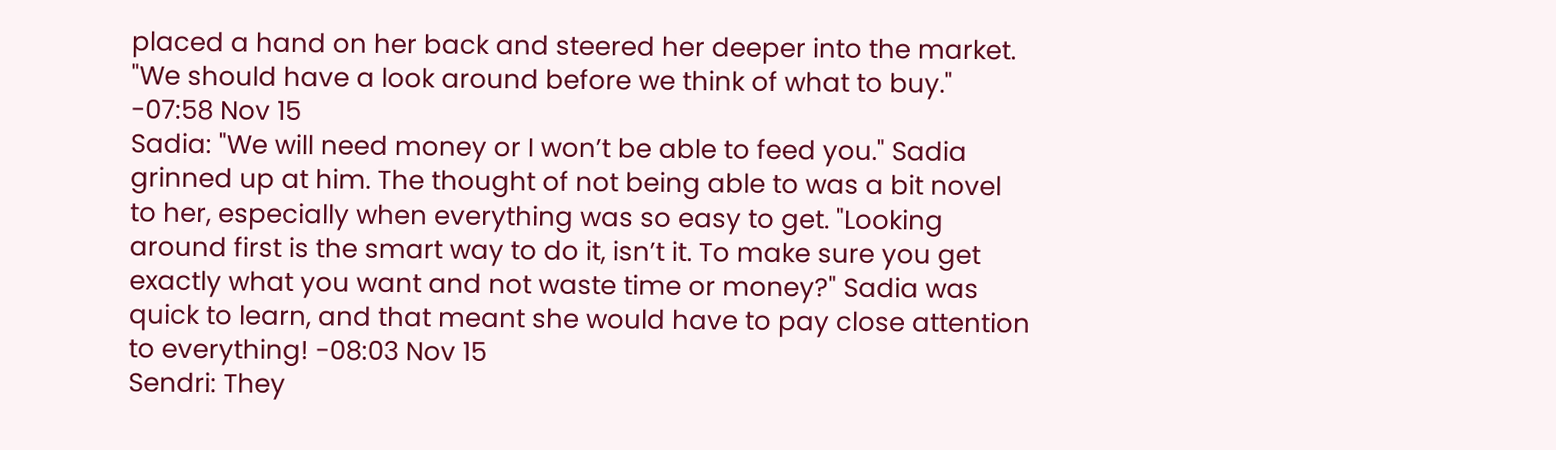placed a hand on her back and steered her deeper into the market. "We should have a look around before we think of what to buy." -07:58 Nov 15
Sadia: "We will need money or I won’t be able to feed you." Sadia grinned up at him. The thought of not being able to was a bit novel to her, especially when everything was so easy to get. "Looking around first is the smart way to do it, isn’t it. To make sure you get exactly what you want and not waste time or money?" Sadia was quick to learn, and that meant she would have to pay close attention to everything! -08:03 Nov 15
Sendri: They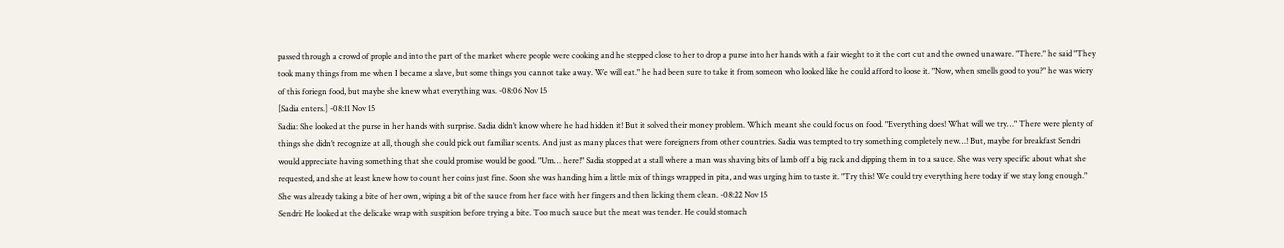passed through a crowd of prople and into the part of the market where people were cooking and he stepped close to her to drop a purse into her hands with a fair wieght to it the cort cut and the owned unaware. "There." he said "They took many things from me when I became a slave, but some things you cannot take away. We will eat." he had been sure to take it from someon who looked like he could afford to loose it. "Now, when smells good to you?" he was wiery of this foriegn food, but maybe she knew what everything was. -08:06 Nov 15
[Sadia enters.] -08:11 Nov 15
Sadia: She looked at the purse in her hands with surprise. Sadia didn’t know where he had hidden it! But it solved their money problem. Which meant she could focus on food. "Everything does! What will we try…" There were plenty of things she didn’t recognize at all, though she could pick out familiar scents. And just as many places that were foreigners from other countries. Sadia was tempted to try something completely new…! But, maybe for breakfast Sendri would appreciate having something that she could promise would be good. "Um… here!" Sadia stopped at a stall where a man was shaving bits of lamb off a big rack and dipping them in to a sauce. She was very specific about what she requested, and she at least knew how to count her coins just fine. Soon she was handing him a little mix of things wrapped in pita, and was urging him to taste it. "Try this! We could try everything here today if we stay long enough." She was already taking a bite of her own, wiping a bit of the sauce from her face with her fingers and then licking them clean. -08:22 Nov 15
Sendri: He looked at the delicake wrap with suspition before trying a bite. Too much sauce but the meat was tender. He could stomach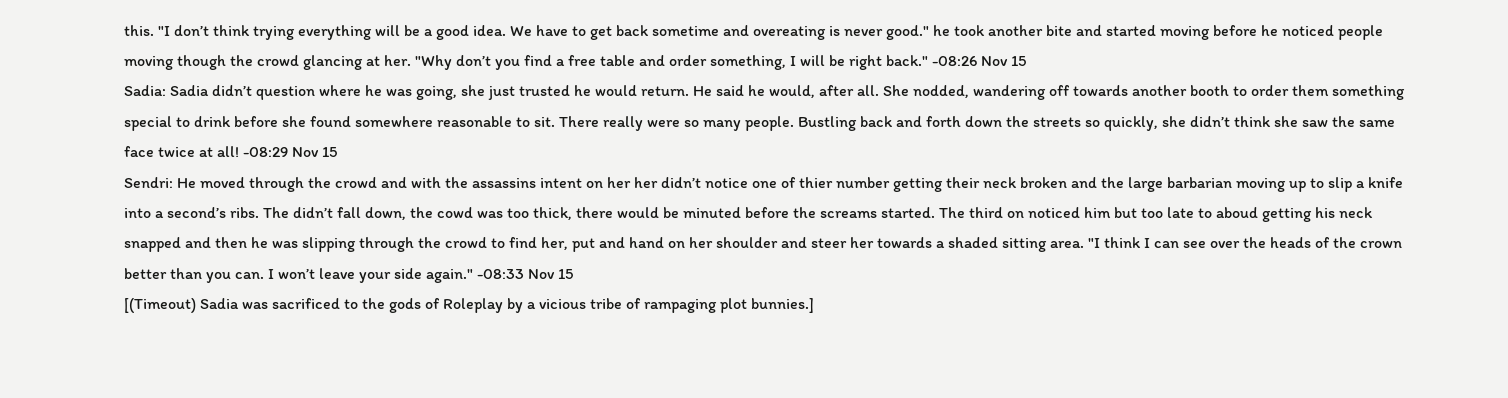this. "I don’t think trying everything will be a good idea. We have to get back sometime and overeating is never good." he took another bite and started moving before he noticed people moving though the crowd glancing at her. "Why don’t you find a free table and order something, I will be right back." -08:26 Nov 15
Sadia: Sadia didn’t question where he was going, she just trusted he would return. He said he would, after all. She nodded, wandering off towards another booth to order them something special to drink before she found somewhere reasonable to sit. There really were so many people. Bustling back and forth down the streets so quickly, she didn’t think she saw the same face twice at all! -08:29 Nov 15
Sendri: He moved through the crowd and with the assassins intent on her her didn’t notice one of thier number getting their neck broken and the large barbarian moving up to slip a knife into a second’s ribs. The didn’t fall down, the cowd was too thick, there would be minuted before the screams started. The third on noticed him but too late to aboud getting his neck snapped and then he was slipping through the crowd to find her, put and hand on her shoulder and steer her towards a shaded sitting area. "I think I can see over the heads of the crown better than you can. I won’t leave your side again." -08:33 Nov 15
[(Timeout) Sadia was sacrificed to the gods of Roleplay by a vicious tribe of rampaging plot bunnies.]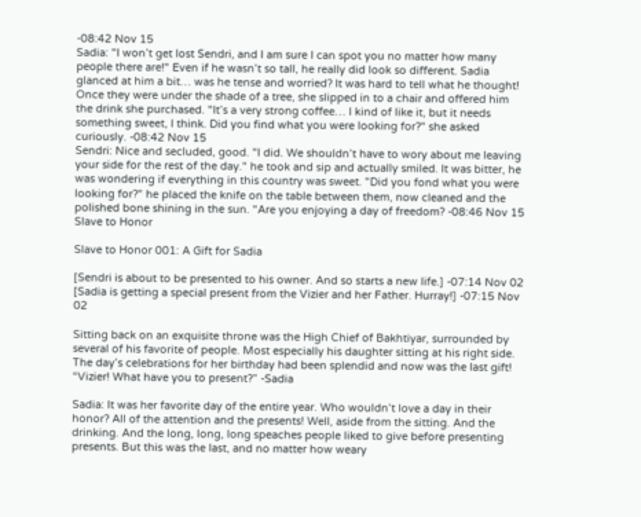-08:42 Nov 15
Sadia: "I won’t get lost Sendri, and I am sure I can spot you no matter how many people there are!" Even if he wasn’t so tall, he really did look so different. Sadia glanced at him a bit… was he tense and worried? It was hard to tell what he thought! Once they were under the shade of a tree, she slipped in to a chair and offered him the drink she purchased. "It’s a very strong coffee… I kind of like it, but it needs something sweet, I think. Did you find what you were looking for?" she asked curiously. -08:42 Nov 15
Sendri: Nice and secluded, good. "I did. We shouldn’t have to wory about me leaving your side for the rest of the day." he took and sip and actually smiled. It was bitter, he was wondering if everything in this country was sweet. "Did you fond what you were looking for?" he placed the knife on the table between them, now cleaned and the polished bone shining in the sun. "Are you enjoying a day of freedom? -08:46 Nov 15
Slave to Honor

Slave to Honor 001: A Gift for Sadia

[Sendri is about to be presented to his owner. And so starts a new life.] -07:14 Nov 02
[Sadia is getting a special present from the Vizier and her Father. Hurray!] -07:15 Nov 02

Sitting back on an exquisite throne was the High Chief of Bakhtiyar, surrounded by several of his favorite of people. Most especially his daughter sitting at his right side. The day’s celebrations for her birthday had been splendid and now was the last gift! “Vizier! What have you to present?” -Sadia

Sadia: It was her favorite day of the entire year. Who wouldn’t love a day in their honor? All of the attention and the presents! Well, aside from the sitting. And the drinking. And the long, long, long speaches people liked to give before presenting presents. But this was the last, and no matter how weary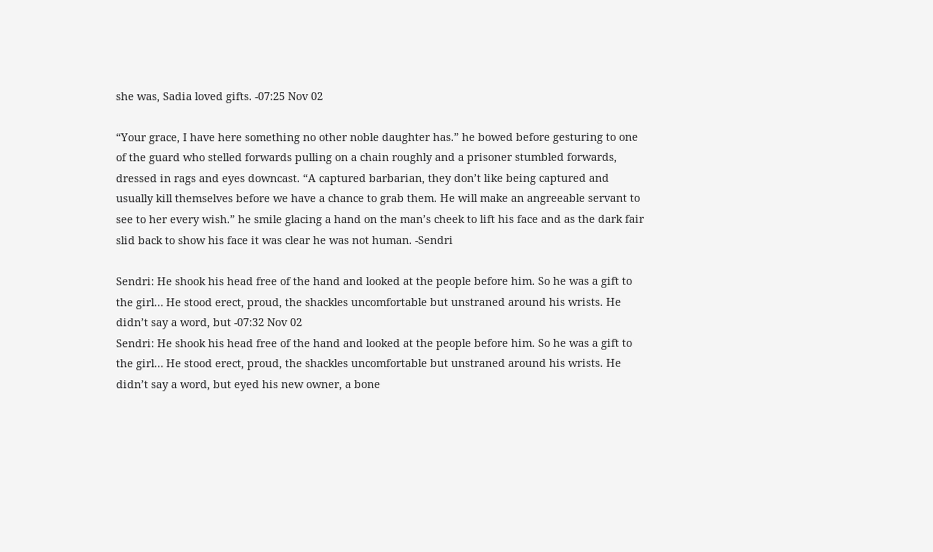she was, Sadia loved gifts. -07:25 Nov 02

“Your grace, I have here something no other noble daughter has.” he bowed before gesturing to one of the guard who stelled forwards pulling on a chain roughly and a prisoner stumbled forwards, dressed in rags and eyes downcast. “A captured barbarian, they don’t like being captured and usually kill themselves before we have a chance to grab them. He will make an angreeable servant to see to her every wish.” he smile glacing a hand on the man’s cheek to lift his face and as the dark fair slid back to show his face it was clear he was not human. -Sendri

Sendri: He shook his head free of the hand and looked at the people before him. So he was a gift to the girl… He stood erect, proud, the shackles uncomfortable but unstraned around his wrists. He didn’t say a word, but -07:32 Nov 02
Sendri: He shook his head free of the hand and looked at the people before him. So he was a gift to the girl… He stood erect, proud, the shackles uncomfortable but unstraned around his wrists. He didn’t say a word, but eyed his new owner, a bone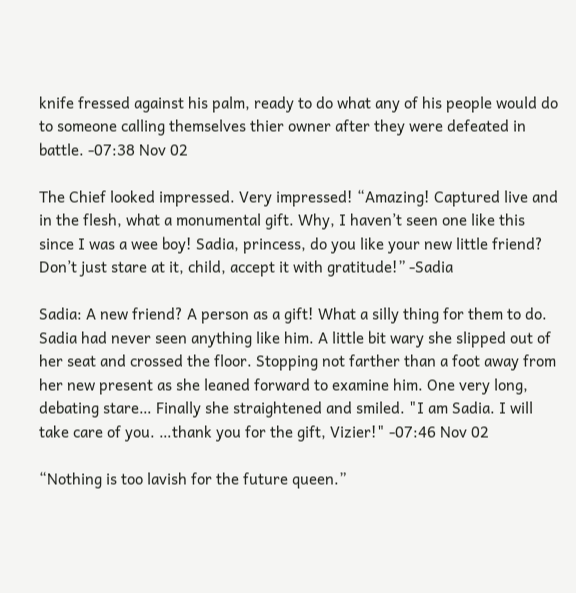knife fressed against his palm, ready to do what any of his people would do to someone calling themselves thier owner after they were defeated in battle. -07:38 Nov 02

The Chief looked impressed. Very impressed! “Amazing! Captured live and in the flesh, what a monumental gift. Why, I haven’t seen one like this since I was a wee boy! Sadia, princess, do you like your new little friend? Don’t just stare at it, child, accept it with gratitude!” -Sadia

Sadia: A new friend? A person as a gift! What a silly thing for them to do. Sadia had never seen anything like him. A little bit wary she slipped out of her seat and crossed the floor. Stopping not farther than a foot away from her new present as she leaned forward to examine him. One very long, debating stare… Finally she straightened and smiled. "I am Sadia. I will take care of you. …thank you for the gift, Vizier!" -07:46 Nov 02

“Nothing is too lavish for the future queen.”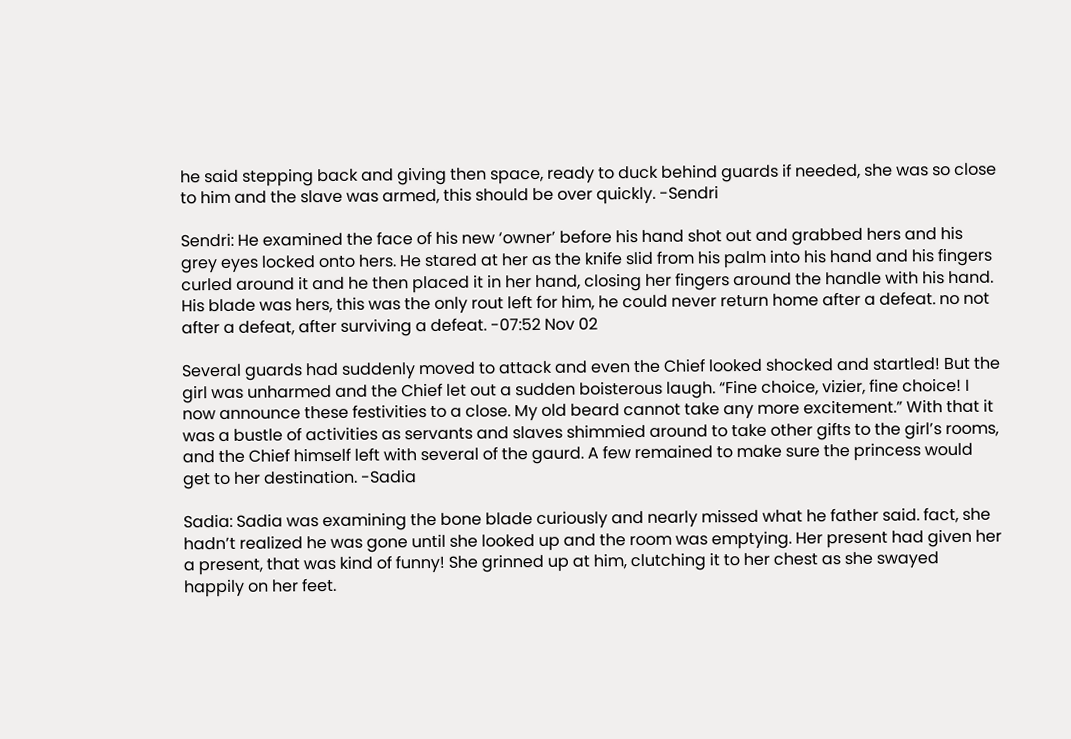he said stepping back and giving then space, ready to duck behind guards if needed, she was so close to him and the slave was armed, this should be over quickly. -Sendri

Sendri: He examined the face of his new ‘owner’ before his hand shot out and grabbed hers and his grey eyes locked onto hers. He stared at her as the knife slid from his palm into his hand and his fingers curled around it and he then placed it in her hand, closing her fingers around the handle with his hand. His blade was hers, this was the only rout left for him, he could never return home after a defeat. no not after a defeat, after surviving a defeat. -07:52 Nov 02

Several guards had suddenly moved to attack and even the Chief looked shocked and startled! But the girl was unharmed and the Chief let out a sudden boisterous laugh. “Fine choice, vizier, fine choice! I now announce these festivities to a close. My old beard cannot take any more excitement.” With that it was a bustle of activities as servants and slaves shimmied around to take other gifts to the girl’s rooms, and the Chief himself left with several of the gaurd. A few remained to make sure the princess would get to her destination. -Sadia

Sadia: Sadia was examining the bone blade curiously and nearly missed what he father said. fact, she hadn’t realized he was gone until she looked up and the room was emptying. Her present had given her a present, that was kind of funny! She grinned up at him, clutching it to her chest as she swayed happily on her feet.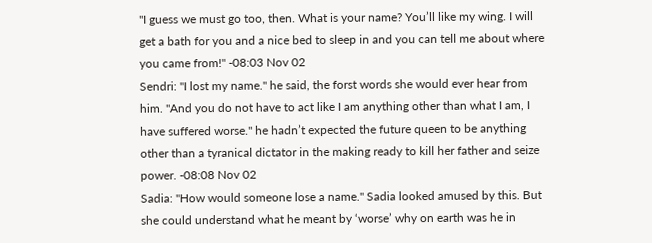"I guess we must go too, then. What is your name? You’ll like my wing. I will get a bath for you and a nice bed to sleep in and you can tell me about where you came from!" -08:03 Nov 02
Sendri: "I lost my name." he said, the forst words she would ever hear from him. "And you do not have to act like I am anything other than what I am, I have suffered worse." he hadn’t expected the future queen to be anything other than a tyranical dictator in the making ready to kill her father and seize power. -08:08 Nov 02
Sadia: "How would someone lose a name." Sadia looked amused by this. But she could understand what he meant by ‘worse’ why on earth was he in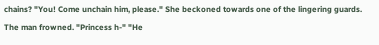chains? "You! Come unchain him, please." She beckoned towards one of the lingering guards. The man frowned. "Princess h-" "He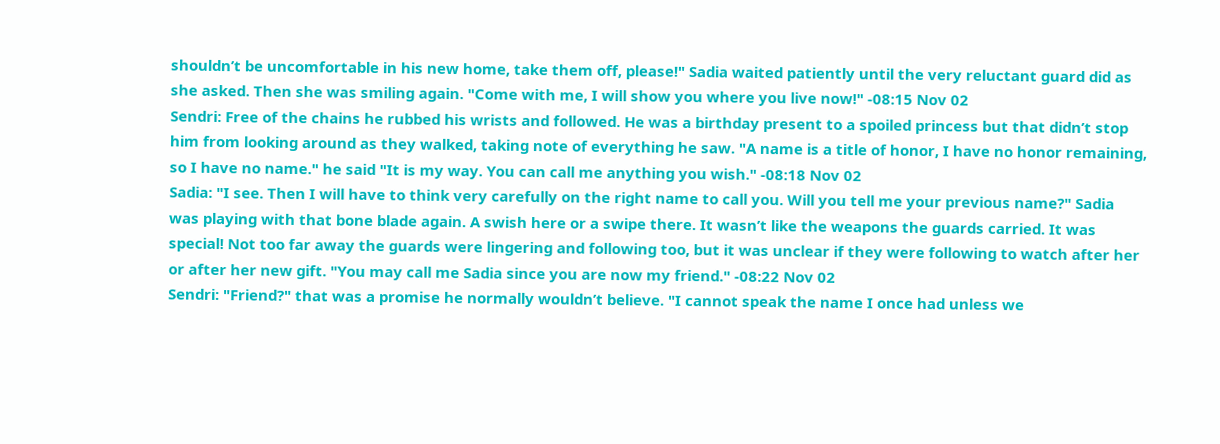shouldn’t be uncomfortable in his new home, take them off, please!" Sadia waited patiently until the very reluctant guard did as she asked. Then she was smiling again. "Come with me, I will show you where you live now!" -08:15 Nov 02
Sendri: Free of the chains he rubbed his wrists and followed. He was a birthday present to a spoiled princess but that didn’t stop him from looking around as they walked, taking note of everything he saw. "A name is a title of honor, I have no honor remaining, so I have no name." he said "It is my way. You can call me anything you wish." -08:18 Nov 02
Sadia: "I see. Then I will have to think very carefully on the right name to call you. Will you tell me your previous name?" Sadia was playing with that bone blade again. A swish here or a swipe there. It wasn’t like the weapons the guards carried. It was special! Not too far away the guards were lingering and following too, but it was unclear if they were following to watch after her or after her new gift. "You may call me Sadia since you are now my friend." -08:22 Nov 02
Sendri: "Friend?" that was a promise he normally wouldn’t believe. "I cannot speak the name I once had unless we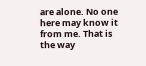are alone. No one here may know it from me. That is the way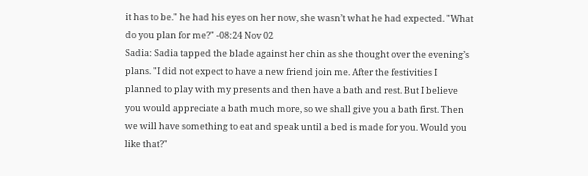it has to be." he had his eyes on her now, she wasn’t what he had expected. "What do you plan for me?" -08:24 Nov 02
Sadia: Sadia tapped the blade against her chin as she thought over the evening’s plans. "I did not expect to have a new friend join me. After the festivities I planned to play with my presents and then have a bath and rest. But I believe you would appreciate a bath much more, so we shall give you a bath first. Then we will have something to eat and speak until a bed is made for you. Would you like that?"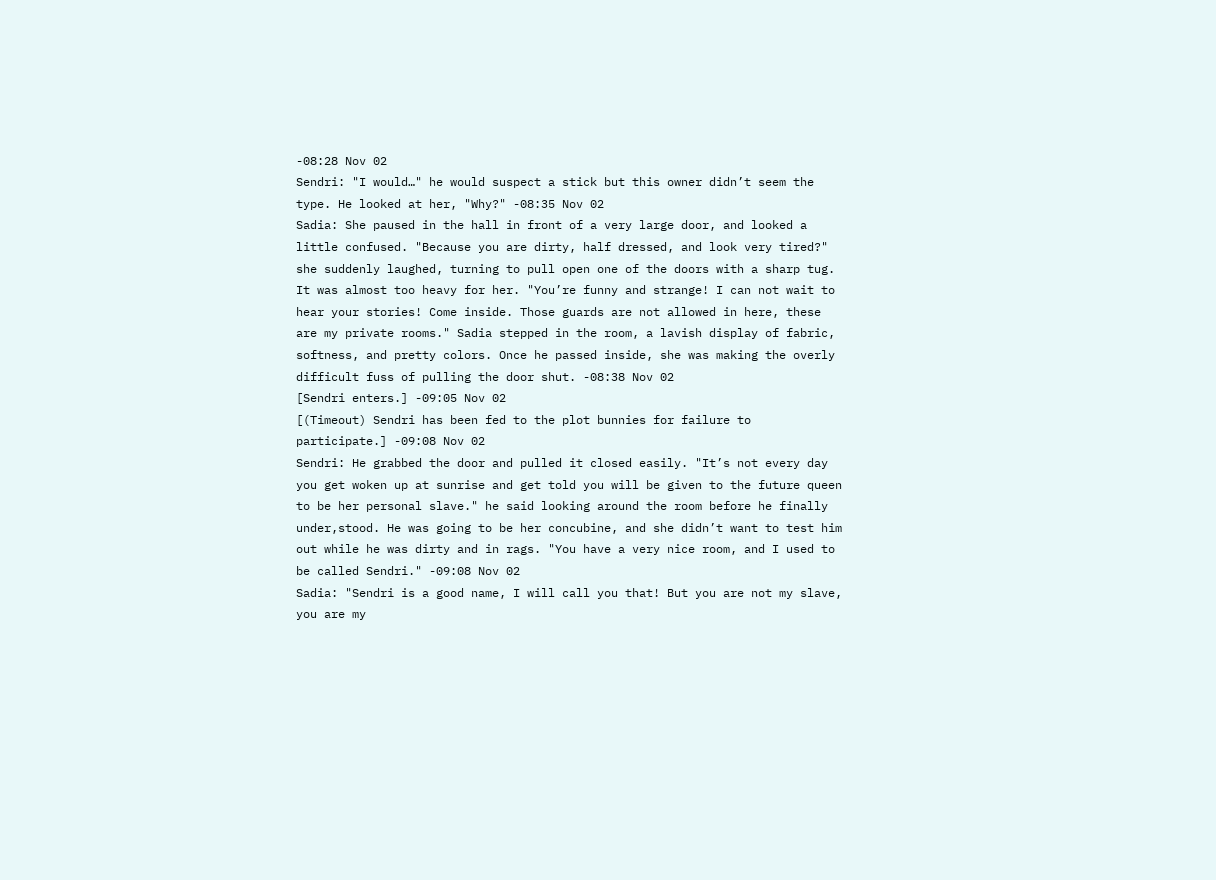-08:28 Nov 02
Sendri: "I would…" he would suspect a stick but this owner didn’t seem the type. He looked at her, "Why?" -08:35 Nov 02
Sadia: She paused in the hall in front of a very large door, and looked a little confused. "Because you are dirty, half dressed, and look very tired?" she suddenly laughed, turning to pull open one of the doors with a sharp tug. It was almost too heavy for her. "You’re funny and strange! I can not wait to hear your stories! Come inside. Those guards are not allowed in here, these are my private rooms." Sadia stepped in the room, a lavish display of fabric, softness, and pretty colors. Once he passed inside, she was making the overly difficult fuss of pulling the door shut. -08:38 Nov 02
[Sendri enters.] -09:05 Nov 02
[(Timeout) Sendri has been fed to the plot bunnies for failure to participate.] -09:08 Nov 02
Sendri: He grabbed the door and pulled it closed easily. "It’s not every day you get woken up at sunrise and get told you will be given to the future queen to be her personal slave." he said looking around the room before he finally under,stood. He was going to be her concubine, and she didn’t want to test him out while he was dirty and in rags. "You have a very nice room, and I used to be called Sendri." -09:08 Nov 02
Sadia: "Sendri is a good name, I will call you that! But you are not my slave, you are my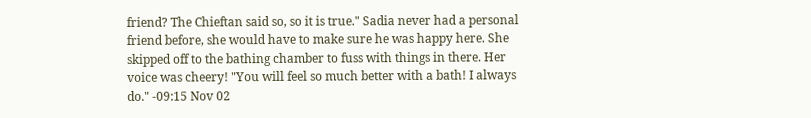friend? The Chieftan said so, so it is true." Sadia never had a personal friend before, she would have to make sure he was happy here. She skipped off to the bathing chamber to fuss with things in there. Her voice was cheery! "You will feel so much better with a bath! I always do." -09:15 Nov 02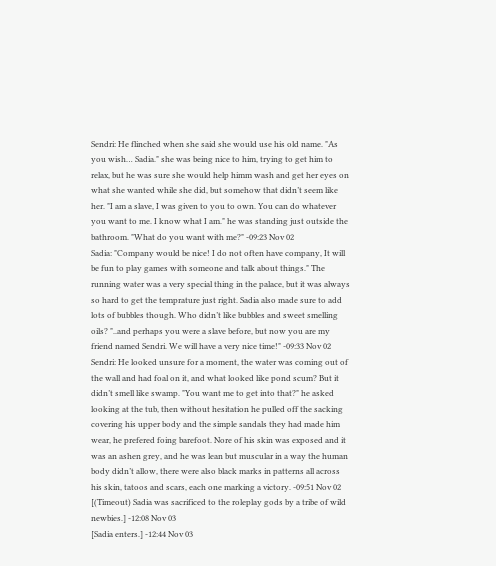Sendri: He flinched when she said she would use his old name. "As you wish… Sadia." she was being nice to him, trying to get him to relax, but he was sure she would help himm wash and get her eyes on what she wanted while she did, but somehow that didn’t seem like her. "I am a slave, I was given to you to own. You can do whatever you want to me. I know what I am." he was standing just outside the bathroom. "What do you want with me?" -09:23 Nov 02
Sadia: "Company would be nice! I do not often have company, It will be fun to play games with someone and talk about things." The running water was a very special thing in the palace, but it was always so hard to get the temprature just right. Sadia also made sure to add lots of bubbles though. Who didn’t like bubbles and sweet smelling oils? "..and perhaps you were a slave before, but now you are my friend named Sendri. We will have a very nice time!" -09:33 Nov 02
Sendri: He looked unsure for a moment, the water was coming out of the wall and had foal on it, and what looked like pond scum? But it didn’t smell like swamp. "You want me to get into that?" he asked looking at the tub, then without hesitation he pulled off the sacking covering his upper body and the simple sandals they had made him wear, he prefered foing barefoot. Nore of his skin was exposed and it was an ashen grey, and he was lean but muscular in a way the human body didn’t allow, there were also black marks in patterns all across his skin, tatoos and scars, each one marking a victory. -09:51 Nov 02
[(Timeout) Sadia was sacrificed to the roleplay gods by a tribe of wild newbies.] -12:08 Nov 03
[Sadia enters.] -12:44 Nov 03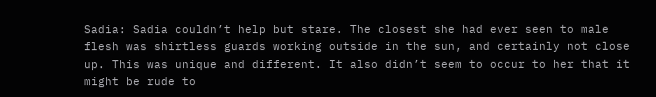Sadia: Sadia couldn’t help but stare. The closest she had ever seen to male flesh was shirtless guards working outside in the sun, and certainly not close up. This was unique and different. It also didn’t seem to occur to her that it might be rude to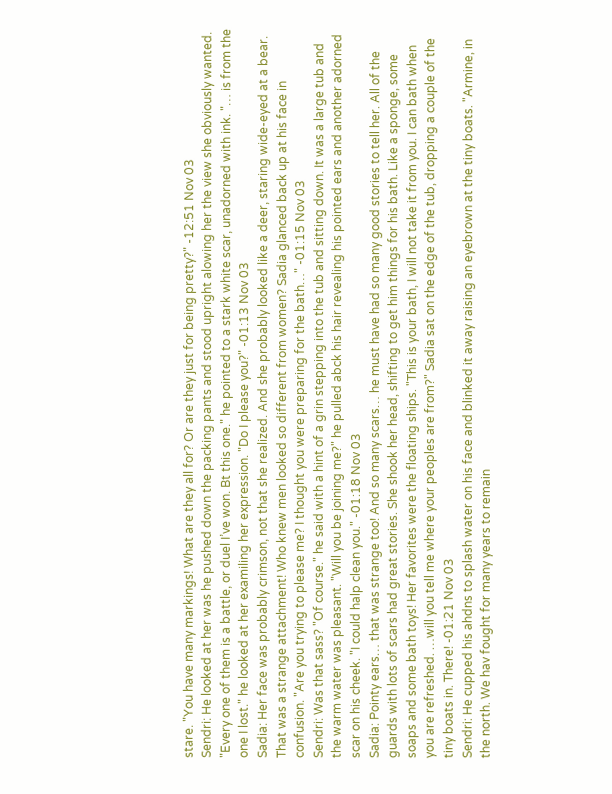stare. "You have many markings! What are they all for? Or are they just for being pretty?" -12:51 Nov 03
Sendri: He looked at her was he pushed down the packing pants and stood upright alowing her the view she obviously wanted. "Every one of them is a battle, or duel I’ve won. Bt this one." he pointed to a stark white scar, unadorned with ink. "… is from the one I lost." he looked at her examiling her expression. "Do I please you?" -01:13 Nov 03
Sadia: Her face was probably crimson, not that she realized. And she probably looked like a deer, staring wide-eyed at a bear. That was a strange attachment! Who knew men looked so different from women? Sadia glanced back up at his face in confusion. "Are you trying to please me? I thought you were preparing for the bath…" -01:15 Nov 03
Sendri: Was that sass? "Of course." he said with a hint of a grin stepping into the tub and sitting down. It was a large tub and the warm water was pleasant. "Will you be joining me?" he pulled abck his hair revealing his pointed ears and another adorned scar on his cheek. "I could halp clean you." -01:18 Nov 03
Sadia: Pointy ears… that was strange too! And so many scars… he must have had so many good stories to tell her. All of the guards with lots of scars had great stories. She shook her head, shifting to get him things for his bath. Like a sponge, some soaps and some bath toys! Her favorites were the floating ships. "This is your bath, I will not take it from you. I can bath when you are refreshed. …will you tell me where your peoples are from?" Sadia sat on the edge of the tub, dropping a couple of the tiny boats in. There! -01:21 Nov 03
Sendri: He cupped his ahdns to splash water on his face and blinked it away raising an eyebrown at the tiny boats. "Armine, in the north. We hav fought for many years to remain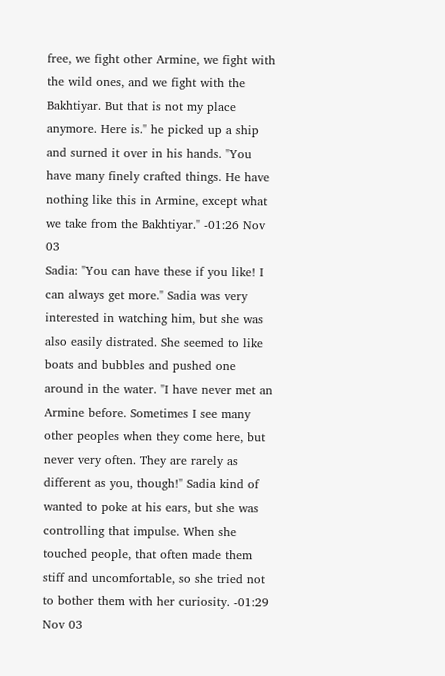free, we fight other Armine, we fight with the wild ones, and we fight with the Bakhtiyar. But that is not my place anymore. Here is." he picked up a ship and surned it over in his hands. "You have many finely crafted things. He have nothing like this in Armine, except what we take from the Bakhtiyar." -01:26 Nov 03
Sadia: "You can have these if you like! I can always get more." Sadia was very interested in watching him, but she was also easily distrated. She seemed to like boats and bubbles and pushed one around in the water. "I have never met an Armine before. Sometimes I see many other peoples when they come here, but never very often. They are rarely as different as you, though!" Sadia kind of wanted to poke at his ears, but she was controlling that impulse. When she touched people, that often made them stiff and uncomfortable, so she tried not to bother them with her curiosity. -01:29 Nov 03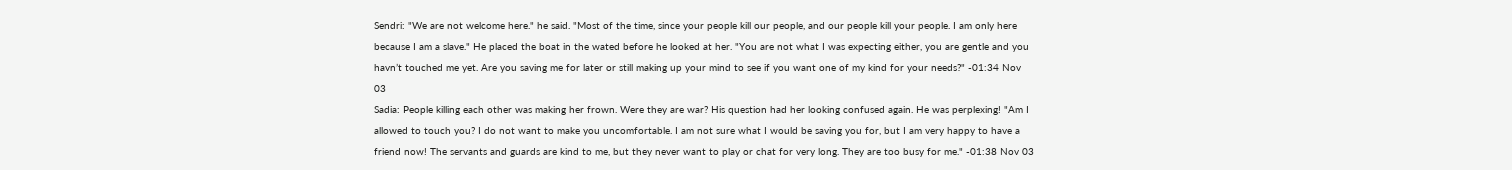Sendri: "We are not welcome here." he said. "Most of the time, since your people kill our people, and our people kill your people. I am only here because I am a slave." He placed the boat in the wated before he looked at her. "You are not what I was expecting either, you are gentle and you havn’t touched me yet. Are you saving me for later or still making up your mind to see if you want one of my kind for your needs?" -01:34 Nov 03
Sadia: People killing each other was making her frown. Were they are war? His question had her looking confused again. He was perplexing! "Am I allowed to touch you? I do not want to make you uncomfortable. I am not sure what I would be saving you for, but I am very happy to have a friend now! The servants and guards are kind to me, but they never want to play or chat for very long. They are too busy for me." -01:38 Nov 03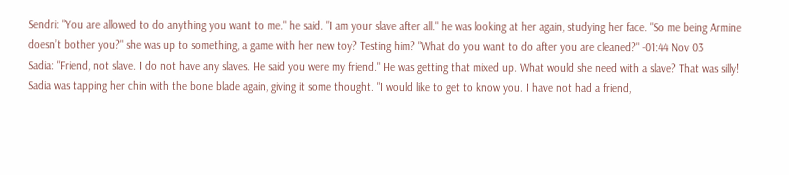Sendri: "You are allowed to do anything you want to me." he said. "I am your slave after all." he was looking at her again, studying her face. "So me being Armine doesn’t bother you?" she was up to something, a game with her new toy? Testing him? "What do you want to do after you are cleaned?" -01:44 Nov 03
Sadia: "Friend, not slave. I do not have any slaves. He said you were my friend." He was getting that mixed up. What would she need with a slave? That was silly! Sadia was tapping her chin with the bone blade again, giving it some thought. "I would like to get to know you. I have not had a friend,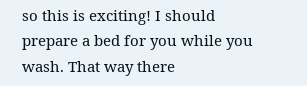so this is exciting! I should prepare a bed for you while you wash. That way there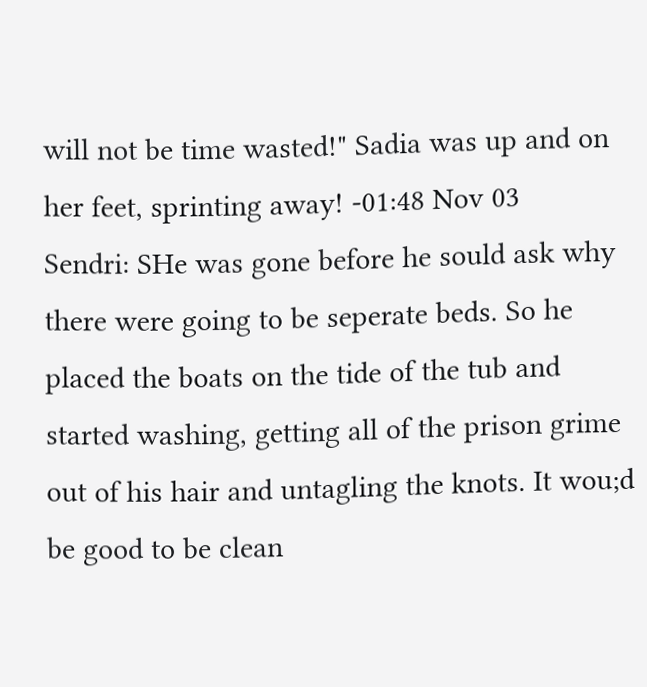will not be time wasted!" Sadia was up and on her feet, sprinting away! -01:48 Nov 03
Sendri: SHe was gone before he sould ask why there were going to be seperate beds. So he placed the boats on the tide of the tub and started washing, getting all of the prison grime out of his hair and untagling the knots. It wou;d be good to be clean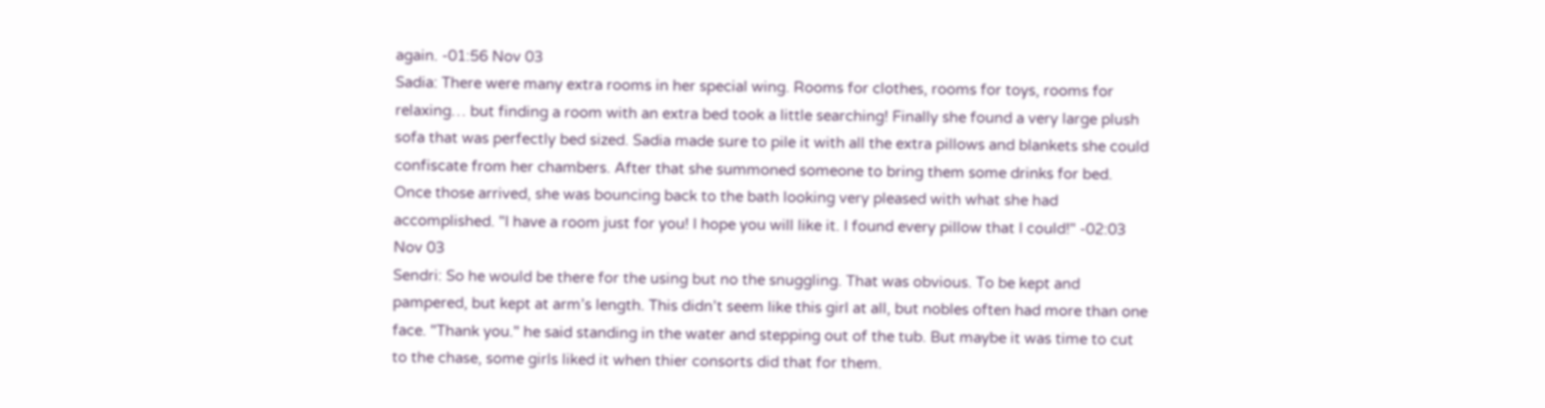again. -01:56 Nov 03
Sadia: There were many extra rooms in her special wing. Rooms for clothes, rooms for toys, rooms for relaxing… but finding a room with an extra bed took a little searching! Finally she found a very large plush sofa that was perfectly bed sized. Sadia made sure to pile it with all the extra pillows and blankets she could confiscate from her chambers. After that she summoned someone to bring them some drinks for bed. Once those arrived, she was bouncing back to the bath looking very pleased with what she had accomplished. "I have a room just for you! I hope you will like it. I found every pillow that I could!" -02:03 Nov 03
Sendri: So he would be there for the using but no the snuggling. That was obvious. To be kept and pampered, but kept at arm’s length. This didn’t seem like this girl at all, but nobles often had more than one face. "Thank you." he said standing in the water and stepping out of the tub. But maybe it was time to cut to the chase, some girls liked it when thier consorts did that for them.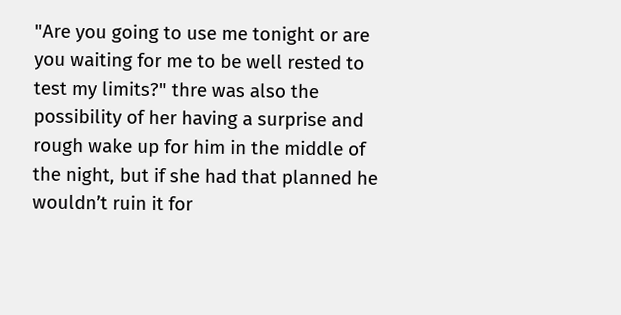"Are you going to use me tonight or are you waiting for me to be well rested to test my limits?" thre was also the possibility of her having a surprise and rough wake up for him in the middle of the night, but if she had that planned he wouldn’t ruin it for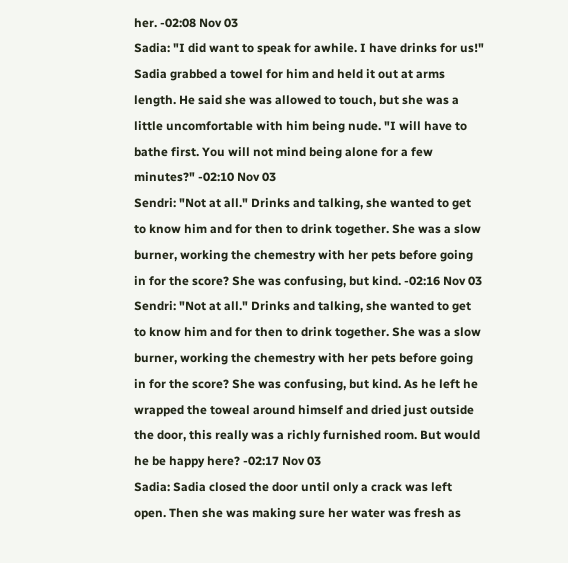her. -02:08 Nov 03
Sadia: "I did want to speak for awhile. I have drinks for us!" Sadia grabbed a towel for him and held it out at arms length. He said she was allowed to touch, but she was a little uncomfortable with him being nude. "I will have to bathe first. You will not mind being alone for a few minutes?" -02:10 Nov 03
Sendri: "Not at all." Drinks and talking, she wanted to get to know him and for then to drink together. She was a slow burner, working the chemestry with her pets before going in for the score? She was confusing, but kind. -02:16 Nov 03
Sendri: "Not at all." Drinks and talking, she wanted to get to know him and for then to drink together. She was a slow burner, working the chemestry with her pets before going in for the score? She was confusing, but kind. As he left he wrapped the toweal around himself and dried just outside the door, this really was a richly furnished room. But would he be happy here? -02:17 Nov 03
Sadia: Sadia closed the door until only a crack was left open. Then she was making sure her water was fresh as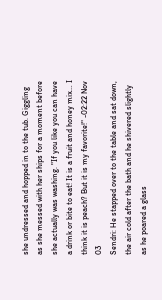she undressed and hopped in to the tub. Giggling as she messed with her ships for a moment before she actually was washing. "If you like you can have a drink or bite to eat! It is a fruit and honey mix… I think it is peach? But it is my favorite!" -02:22 Nov 03
Sendri: He stapped over to the table and sat down, the air cold after the bath and he shivered slightly as he poared a glass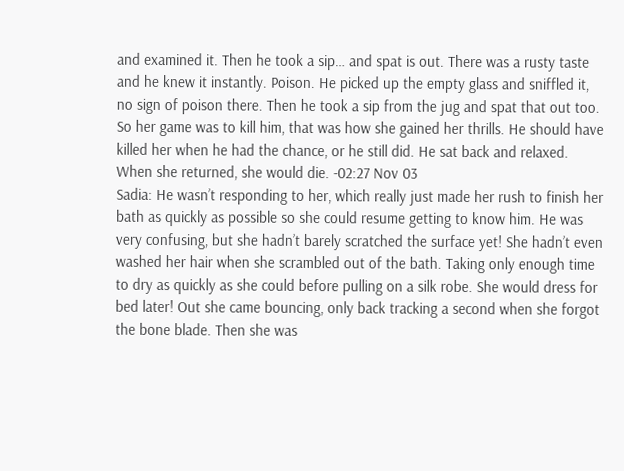and examined it. Then he took a sip… and spat is out. There was a rusty taste and he knew it instantly. Poison. He picked up the empty glass and sniffled it, no sign of poison there. Then he took a sip from the jug and spat that out too. So her game was to kill him, that was how she gained her thrills. He should have killed her when he had the chance, or he still did. He sat back and relaxed. When she returned, she would die. -02:27 Nov 03
Sadia: He wasn’t responding to her, which really just made her rush to finish her bath as quickly as possible so she could resume getting to know him. He was very confusing, but she hadn’t barely scratched the surface yet! She hadn’t even washed her hair when she scrambled out of the bath. Taking only enough time to dry as quickly as she could before pulling on a silk robe. She would dress for bed later! Out she came bouncing, only back tracking a second when she forgot the bone blade. Then she was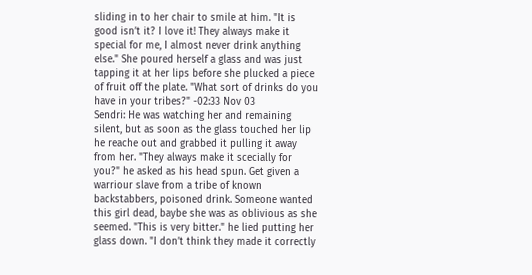sliding in to her chair to smile at him. "It is good isn’t it? I love it! They always make it special for me, I almost never drink anything else." She poured herself a glass and was just tapping it at her lips before she plucked a piece of fruit off the plate. "What sort of drinks do you have in your tribes?" -02:33 Nov 03
Sendri: He was watching her and remaining silent, but as soon as the glass touched her lip he reache out and grabbed it pulling it away from her. "They always make it scecially for you?" he asked as his head spun. Get given a warriour slave from a tribe of known backstabbers, poisoned drink. Someone wanted this girl dead, baybe she was as oblivious as she seemed. "This is very bitter." he lied putting her glass down. "I don’t think they made it correctly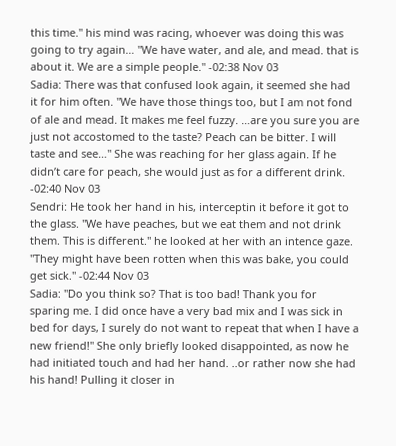this time." his mind was racing, whoever was doing this was going to try again… "We have water, and ale, and mead. that is about it. We are a simple people." -02:38 Nov 03
Sadia: There was that confused look again, it seemed she had it for him often. "We have those things too, but I am not fond of ale and mead. It makes me feel fuzzy. …are you sure you are just not accostomed to the taste? Peach can be bitter. I will taste and see…" She was reaching for her glass again. If he didn’t care for peach, she would just as for a different drink. -02:40 Nov 03
Sendri: He took her hand in his, interceptin it before it got to the glass. "We have peaches, but we eat them and not drink them. This is different." he looked at her with an intence gaze. "They might have been rotten when this was bake, you could get sick." -02:44 Nov 03
Sadia: "Do you think so? That is too bad! Thank you for sparing me. I did once have a very bad mix and I was sick in bed for days, I surely do not want to repeat that when I have a new friend!" She only briefly looked disappointed, as now he had initiated touch and had her hand. ..or rather now she had his hand! Pulling it closer in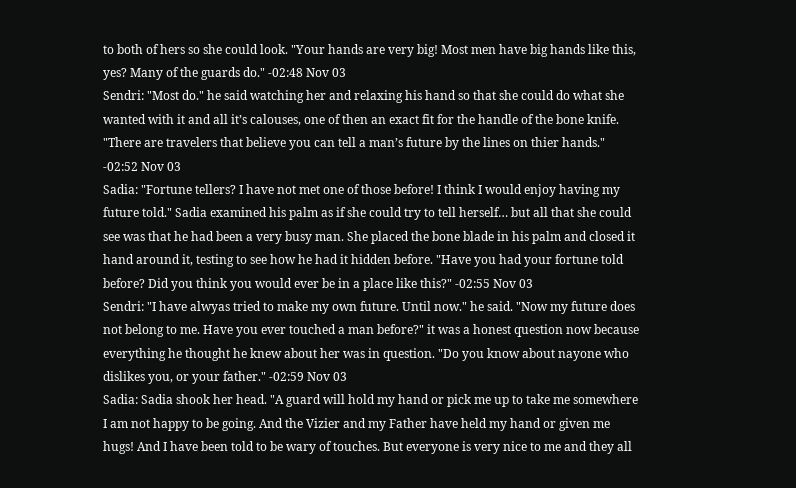to both of hers so she could look. "Your hands are very big! Most men have big hands like this, yes? Many of the guards do." -02:48 Nov 03
Sendri: "Most do." he said watching her and relaxing his hand so that she could do what she wanted with it and all it’s calouses, one of then an exact fit for the handle of the bone knife. "There are travelers that believe you can tell a man’s future by the lines on thier hands." -02:52 Nov 03
Sadia: "Fortune tellers? I have not met one of those before! I think I would enjoy having my future told." Sadia examined his palm as if she could try to tell herself… but all that she could see was that he had been a very busy man. She placed the bone blade in his palm and closed it hand around it, testing to see how he had it hidden before. "Have you had your fortune told before? Did you think you would ever be in a place like this?" -02:55 Nov 03
Sendri: "I have alwyas tried to make my own future. Until now." he said. "Now my future does not belong to me. Have you ever touched a man before?" it was a honest question now because everything he thought he knew about her was in question. "Do you know about nayone who dislikes you, or your father." -02:59 Nov 03
Sadia: Sadia shook her head. "A guard will hold my hand or pick me up to take me somewhere I am not happy to be going. And the Vizier and my Father have held my hand or given me hugs! And I have been told to be wary of touches. But everyone is very nice to me and they all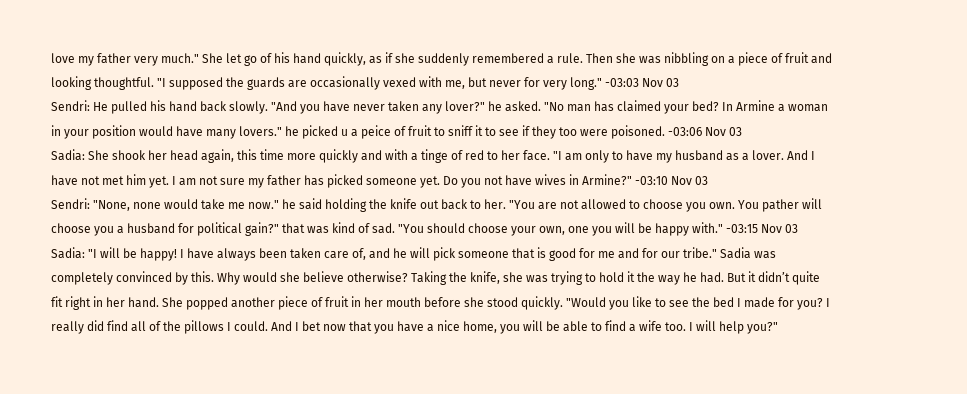love my father very much." She let go of his hand quickly, as if she suddenly remembered a rule. Then she was nibbling on a piece of fruit and looking thoughtful. "I supposed the guards are occasionally vexed with me, but never for very long." -03:03 Nov 03
Sendri: He pulled his hand back slowly. "And you have never taken any lover?" he asked. "No man has claimed your bed? In Armine a woman in your position would have many lovers." he picked u a peice of fruit to sniff it to see if they too were poisoned. -03:06 Nov 03
Sadia: She shook her head again, this time more quickly and with a tinge of red to her face. "I am only to have my husband as a lover. And I have not met him yet. I am not sure my father has picked someone yet. Do you not have wives in Armine?" -03:10 Nov 03
Sendri: "None, none would take me now." he said holding the knife out back to her. "You are not allowed to choose you own. You pather will choose you a husband for political gain?" that was kind of sad. "You should choose your own, one you will be happy with." -03:15 Nov 03
Sadia: "I will be happy! I have always been taken care of, and he will pick someone that is good for me and for our tribe." Sadia was completely convinced by this. Why would she believe otherwise? Taking the knife, she was trying to hold it the way he had. But it didn’t quite fit right in her hand. She popped another piece of fruit in her mouth before she stood quickly. "Would you like to see the bed I made for you? I really did find all of the pillows I could. And I bet now that you have a nice home, you will be able to find a wife too. I will help you?"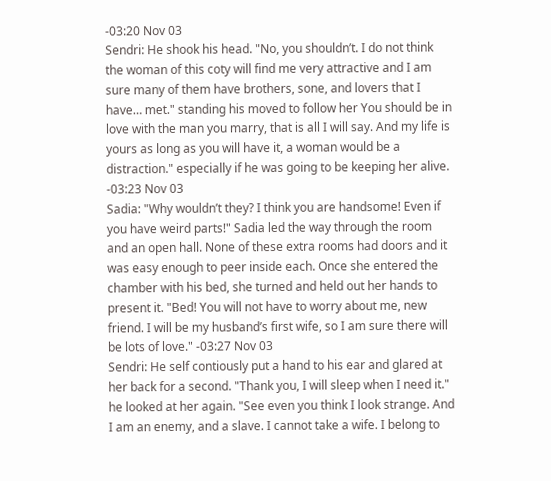-03:20 Nov 03
Sendri: He shook his head. "No, you shouldn’t. I do not think the woman of this coty will find me very attractive and I am sure many of them have brothers, sone, and lovers that I have… met." standing his moved to follow her You should be in love with the man you marry, that is all I will say. And my life is yours as long as you will have it, a woman would be a distraction." especially if he was going to be keeping her alive. -03:23 Nov 03
Sadia: "Why wouldn’t they? I think you are handsome! Even if you have weird parts!" Sadia led the way through the room and an open hall. None of these extra rooms had doors and it was easy enough to peer inside each. Once she entered the chamber with his bed, she turned and held out her hands to present it. "Bed! You will not have to worry about me, new friend. I will be my husband’s first wife, so I am sure there will be lots of love." -03:27 Nov 03
Sendri: He self contiously put a hand to his ear and glared at her back for a second. "Thank you, I will sleep when I need it." he looked at her again. "See even you think I look strange. And I am an enemy, and a slave. I cannot take a wife. I belong to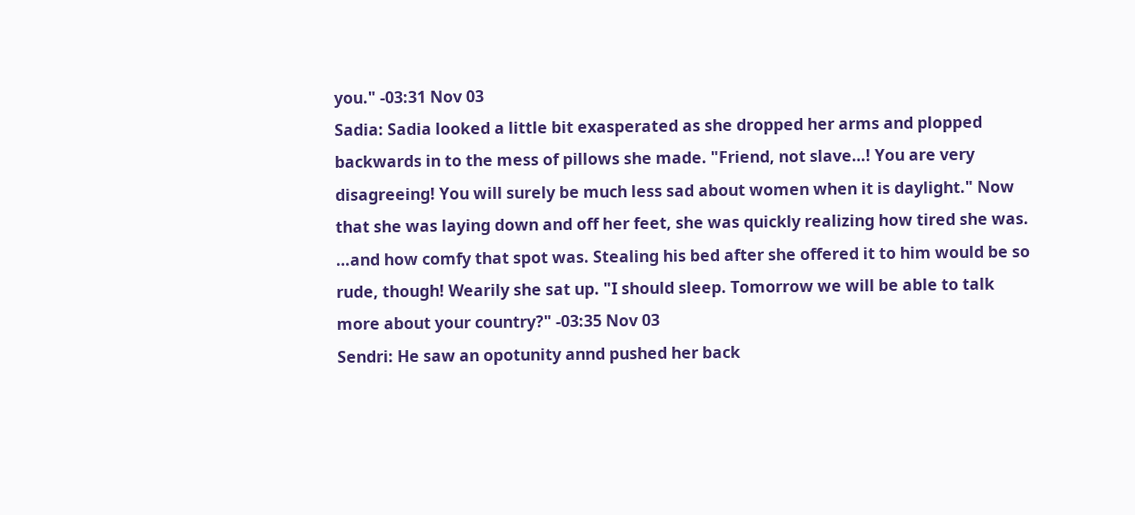you." -03:31 Nov 03
Sadia: Sadia looked a little bit exasperated as she dropped her arms and plopped backwards in to the mess of pillows she made. "Friend, not slave…! You are very disagreeing! You will surely be much less sad about women when it is daylight." Now that she was laying down and off her feet, she was quickly realizing how tired she was. …and how comfy that spot was. Stealing his bed after she offered it to him would be so rude, though! Wearily she sat up. "I should sleep. Tomorrow we will be able to talk more about your country?" -03:35 Nov 03
Sendri: He saw an opotunity annd pushed her back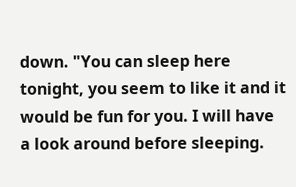down. "You can sleep here tonight, you seem to like it and it would be fun for you. I will have a look around before sleeping.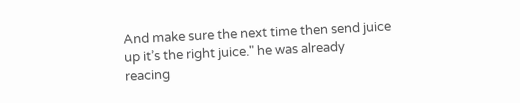And make sure the next time then send juice up it’s the right juice." he was already reacing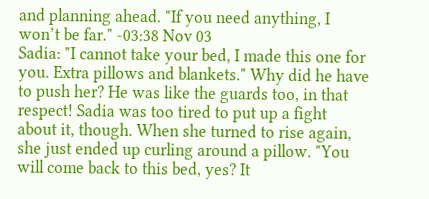and planning ahead. "If you need anything, I won’t be far." -03:38 Nov 03
Sadia: "I cannot take your bed, I made this one for you. Extra pillows and blankets." Why did he have to push her? He was like the guards too, in that respect! Sadia was too tired to put up a fight about it, though. When she turned to rise again, she just ended up curling around a pillow. "You will come back to this bed, yes? It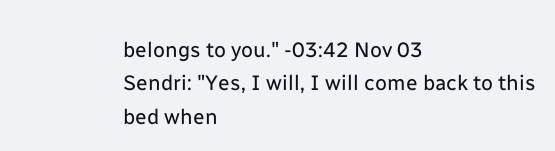belongs to you." -03:42 Nov 03
Sendri: "Yes, I will, I will come back to this bed when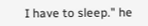I have to sleep." he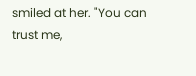smiled at her. "You can trust me,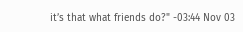it’s that what friends do?" -03:44 Nov 03